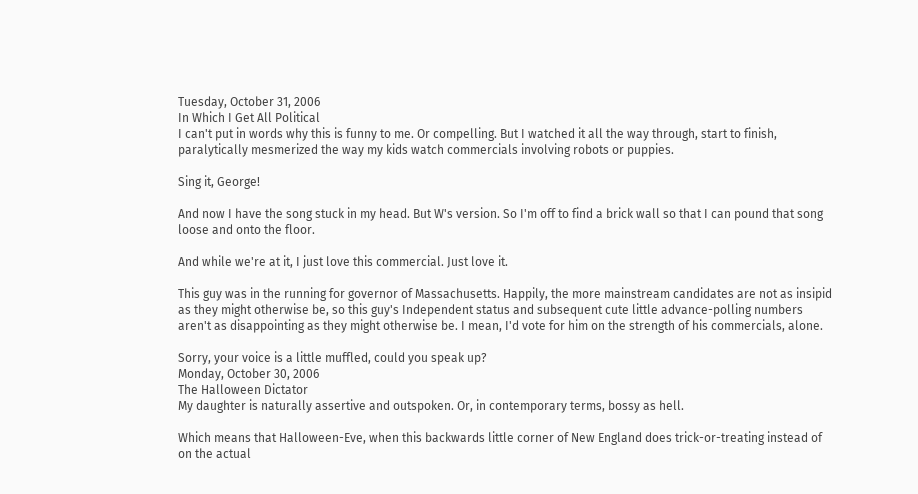Tuesday, October 31, 2006
In Which I Get All Political
I can't put in words why this is funny to me. Or compelling. But I watched it all the way through, start to finish, paralytically mesmerized the way my kids watch commercials involving robots or puppies.

Sing it, George!

And now I have the song stuck in my head. But W's version. So I'm off to find a brick wall so that I can pound that song loose and onto the floor.

And while we're at it, I just love this commercial. Just love it.

This guy was in the running for governor of Massachusetts. Happily, the more mainstream candidates are not as insipid as they might otherwise be, so this guy's Independent status and subsequent cute little advance-polling numbers aren't as disappointing as they might otherwise be. I mean, I'd vote for him on the strength of his commercials, alone.

Sorry, your voice is a little muffled, could you speak up?
Monday, October 30, 2006
The Halloween Dictator
My daughter is naturally assertive and outspoken. Or, in contemporary terms, bossy as hell.

Which means that Halloween-Eve, when this backwards little corner of New England does trick-or-treating instead of on the actual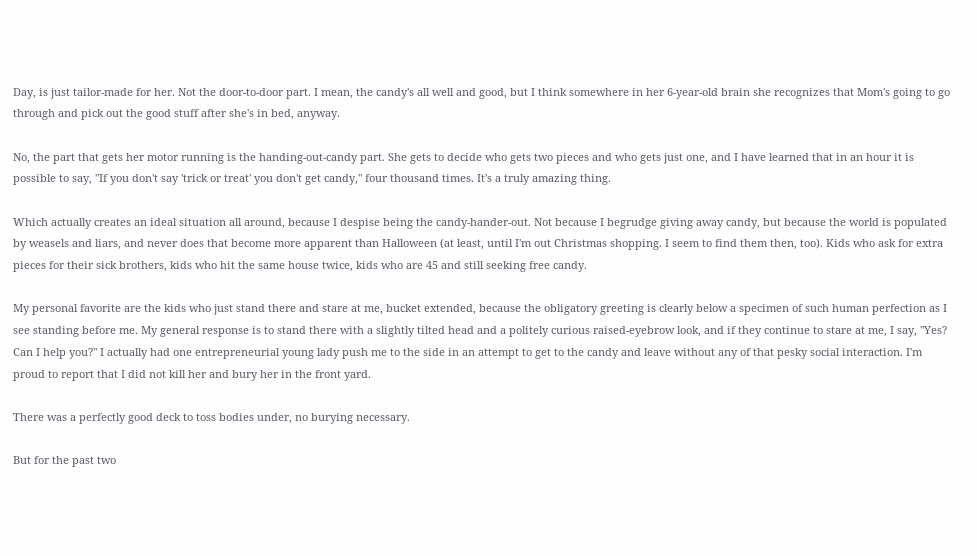Day, is just tailor-made for her. Not the door-to-door part. I mean, the candy's all well and good, but I think somewhere in her 6-year-old brain she recognizes that Mom's going to go through and pick out the good stuff after she's in bed, anyway.

No, the part that gets her motor running is the handing-out-candy part. She gets to decide who gets two pieces and who gets just one, and I have learned that in an hour it is possible to say, "If you don't say 'trick or treat' you don't get candy," four thousand times. It's a truly amazing thing.

Which actually creates an ideal situation all around, because I despise being the candy-hander-out. Not because I begrudge giving away candy, but because the world is populated by weasels and liars, and never does that become more apparent than Halloween (at least, until I'm out Christmas shopping. I seem to find them then, too). Kids who ask for extra pieces for their sick brothers, kids who hit the same house twice, kids who are 45 and still seeking free candy.

My personal favorite are the kids who just stand there and stare at me, bucket extended, because the obligatory greeting is clearly below a specimen of such human perfection as I see standing before me. My general response is to stand there with a slightly tilted head and a politely curious raised-eyebrow look, and if they continue to stare at me, I say, "Yes? Can I help you?" I actually had one entrepreneurial young lady push me to the side in an attempt to get to the candy and leave without any of that pesky social interaction. I'm proud to report that I did not kill her and bury her in the front yard.

There was a perfectly good deck to toss bodies under, no burying necessary.

But for the past two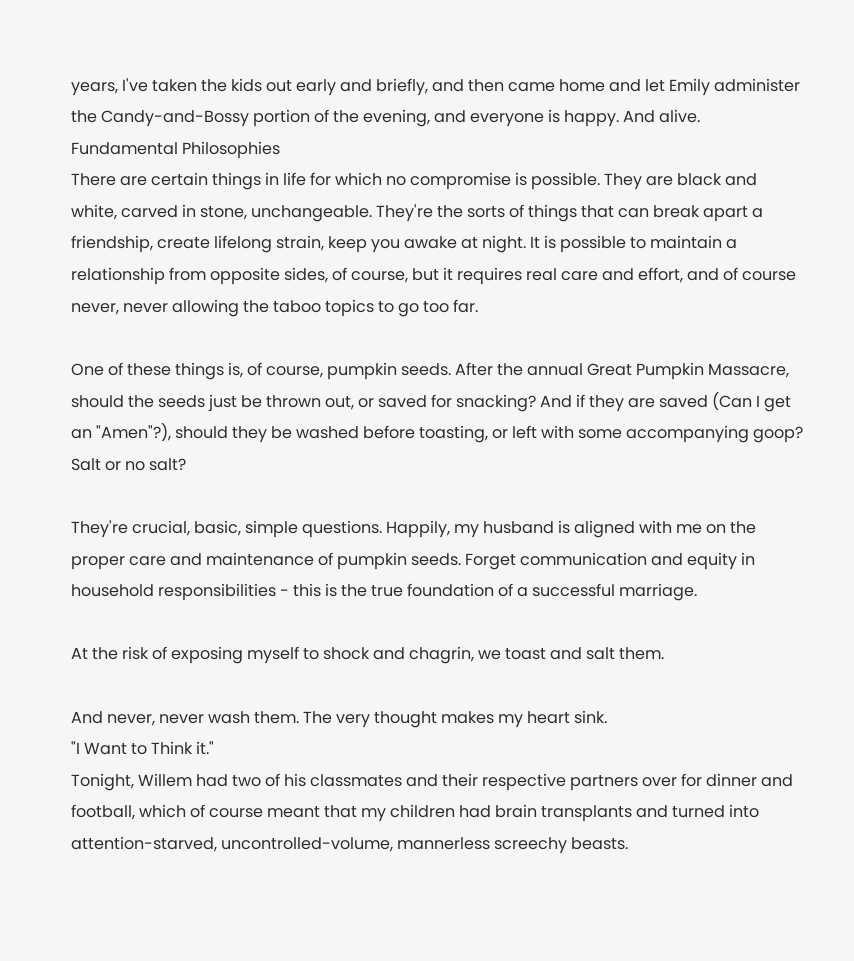years, I've taken the kids out early and briefly, and then came home and let Emily administer the Candy-and-Bossy portion of the evening, and everyone is happy. And alive.
Fundamental Philosophies
There are certain things in life for which no compromise is possible. They are black and white, carved in stone, unchangeable. They're the sorts of things that can break apart a friendship, create lifelong strain, keep you awake at night. It is possible to maintain a relationship from opposite sides, of course, but it requires real care and effort, and of course never, never allowing the taboo topics to go too far.

One of these things is, of course, pumpkin seeds. After the annual Great Pumpkin Massacre, should the seeds just be thrown out, or saved for snacking? And if they are saved (Can I get an "Amen"?), should they be washed before toasting, or left with some accompanying goop? Salt or no salt?

They're crucial, basic, simple questions. Happily, my husband is aligned with me on the proper care and maintenance of pumpkin seeds. Forget communication and equity in household responsibilities - this is the true foundation of a successful marriage.

At the risk of exposing myself to shock and chagrin, we toast and salt them.

And never, never wash them. The very thought makes my heart sink.
"I Want to Think it."
Tonight, Willem had two of his classmates and their respective partners over for dinner and football, which of course meant that my children had brain transplants and turned into attention-starved, uncontrolled-volume, mannerless screechy beasts.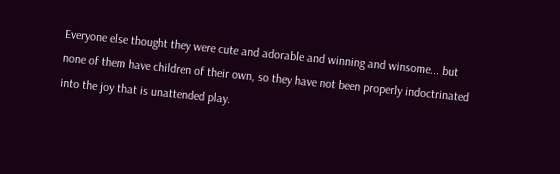Everyone else thought they were cute and adorable and winning and winsome... but none of them have children of their own, so they have not been properly indoctrinated into the joy that is unattended play.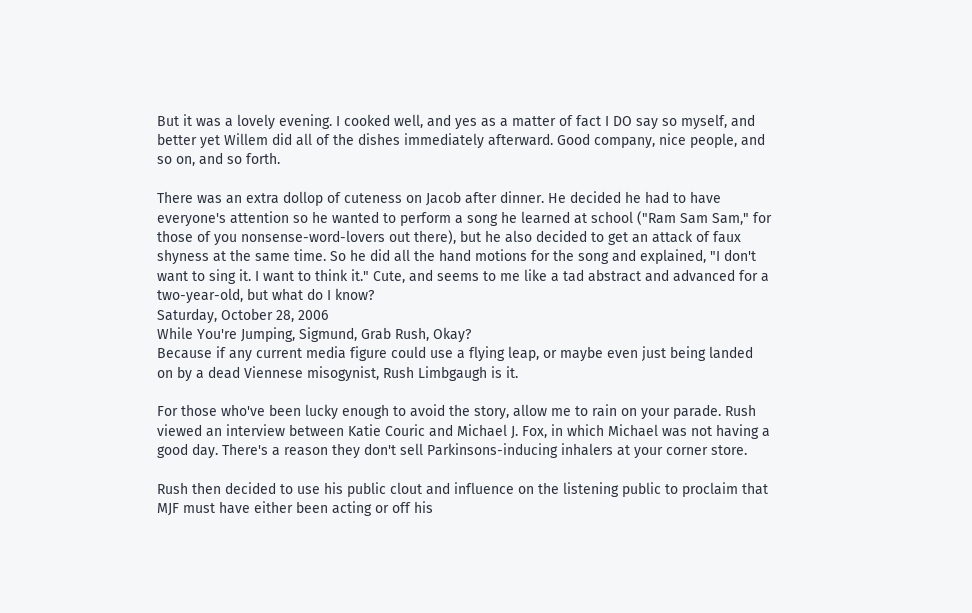But it was a lovely evening. I cooked well, and yes as a matter of fact I DO say so myself, and better yet Willem did all of the dishes immediately afterward. Good company, nice people, and so on, and so forth.

There was an extra dollop of cuteness on Jacob after dinner. He decided he had to have everyone's attention so he wanted to perform a song he learned at school ("Ram Sam Sam," for those of you nonsense-word-lovers out there), but he also decided to get an attack of faux shyness at the same time. So he did all the hand motions for the song and explained, "I don't want to sing it. I want to think it." Cute, and seems to me like a tad abstract and advanced for a two-year-old, but what do I know?
Saturday, October 28, 2006
While You're Jumping, Sigmund, Grab Rush, Okay?
Because if any current media figure could use a flying leap, or maybe even just being landed on by a dead Viennese misogynist, Rush Limbgaugh is it.

For those who've been lucky enough to avoid the story, allow me to rain on your parade. Rush viewed an interview between Katie Couric and Michael J. Fox, in which Michael was not having a good day. There's a reason they don't sell Parkinsons-inducing inhalers at your corner store.

Rush then decided to use his public clout and influence on the listening public to proclaim that MJF must have either been acting or off his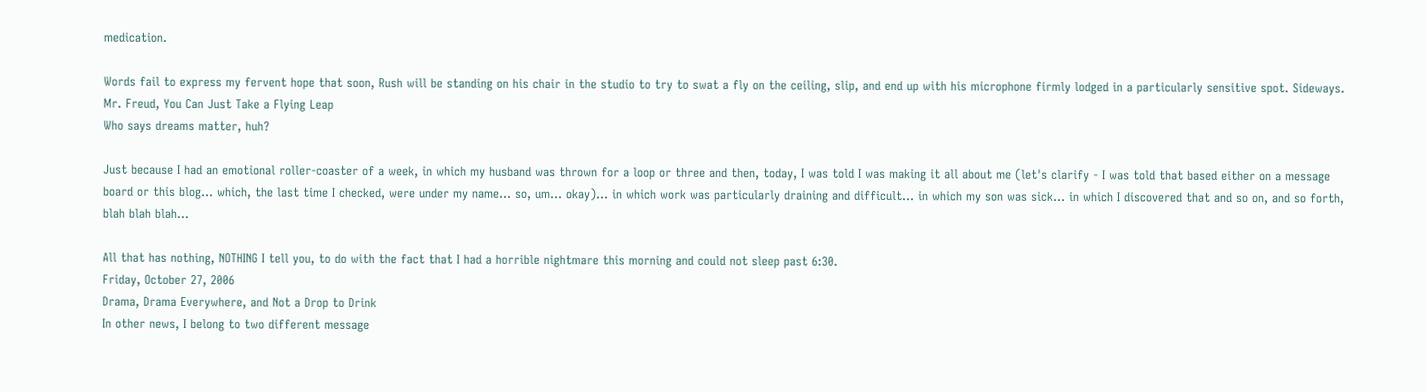medication.

Words fail to express my fervent hope that soon, Rush will be standing on his chair in the studio to try to swat a fly on the ceiling, slip, and end up with his microphone firmly lodged in a particularly sensitive spot. Sideways.
Mr. Freud, You Can Just Take a Flying Leap
Who says dreams matter, huh?

Just because I had an emotional roller-coaster of a week, in which my husband was thrown for a loop or three and then, today, I was told I was making it all about me (let's clarify - I was told that based either on a message board or this blog... which, the last time I checked, were under my name... so, um... okay)... in which work was particularly draining and difficult... in which my son was sick... in which I discovered that and so on, and so forth, blah blah blah...

All that has nothing, NOTHING I tell you, to do with the fact that I had a horrible nightmare this morning and could not sleep past 6:30.
Friday, October 27, 2006
Drama, Drama Everywhere, and Not a Drop to Drink
In other news, I belong to two different message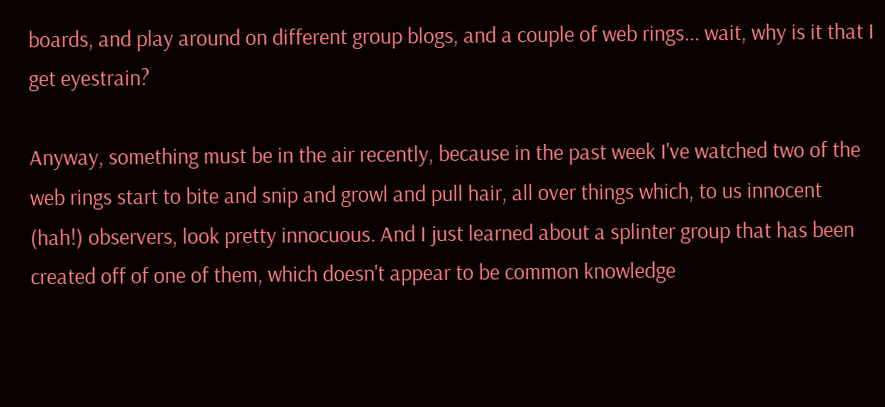boards, and play around on different group blogs, and a couple of web rings... wait, why is it that I get eyestrain?

Anyway, something must be in the air recently, because in the past week I've watched two of the web rings start to bite and snip and growl and pull hair, all over things which, to us innocent (hah!) observers, look pretty innocuous. And I just learned about a splinter group that has been created off of one of them, which doesn't appear to be common knowledge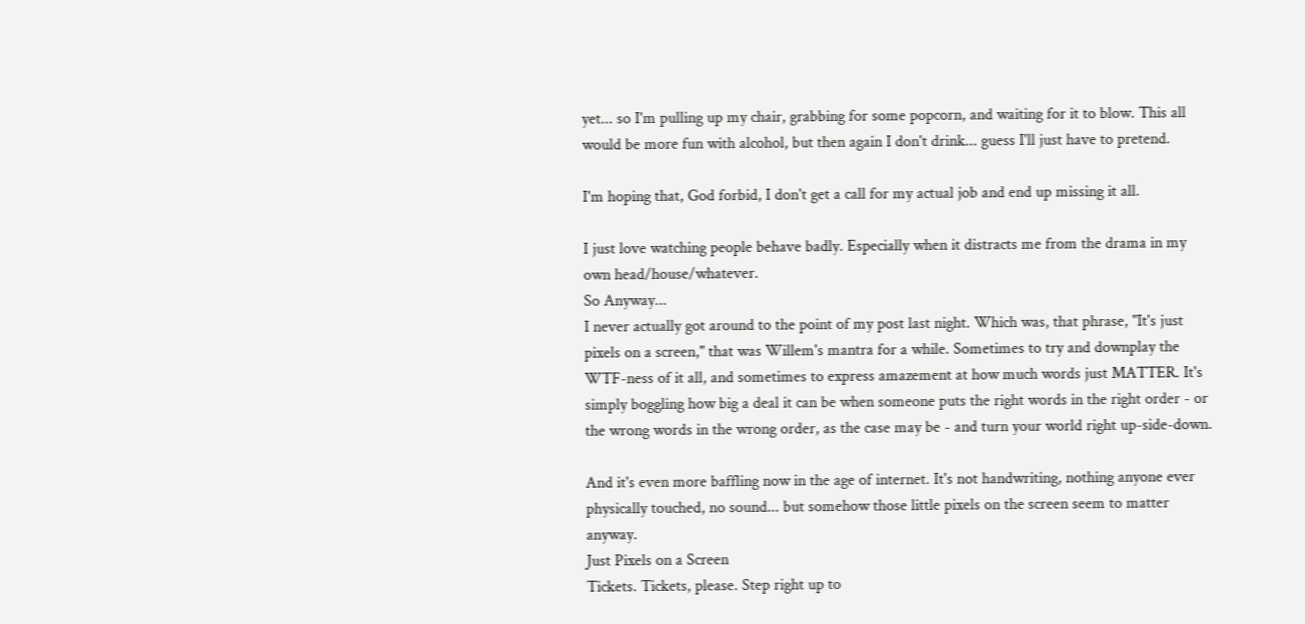yet... so I'm pulling up my chair, grabbing for some popcorn, and waiting for it to blow. This all would be more fun with alcohol, but then again I don't drink... guess I'll just have to pretend.

I'm hoping that, God forbid, I don't get a call for my actual job and end up missing it all.

I just love watching people behave badly. Especially when it distracts me from the drama in my own head/house/whatever.
So Anyway...
I never actually got around to the point of my post last night. Which was, that phrase, "It's just pixels on a screen," that was Willem's mantra for a while. Sometimes to try and downplay the WTF-ness of it all, and sometimes to express amazement at how much words just MATTER. It's simply boggling how big a deal it can be when someone puts the right words in the right order - or the wrong words in the wrong order, as the case may be - and turn your world right up-side-down.

And it's even more baffling now in the age of internet. It's not handwriting, nothing anyone ever physically touched, no sound... but somehow those little pixels on the screen seem to matter anyway.
Just Pixels on a Screen
Tickets. Tickets, please. Step right up to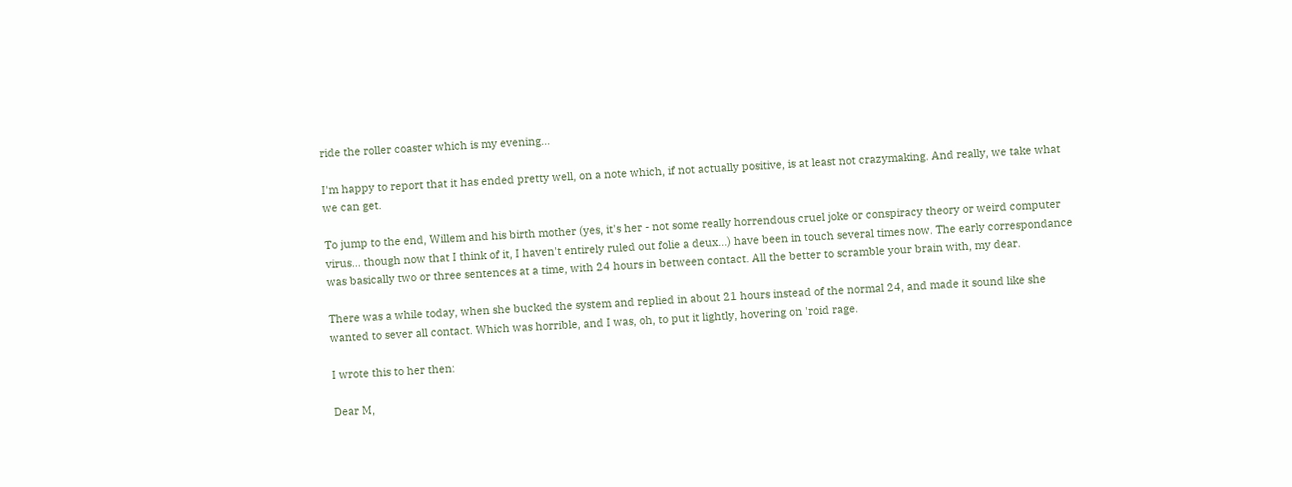ride the roller coaster which is my evening...

I'm happy to report that it has ended pretty well, on a note which, if not actually positive, is at least not crazymaking. And really, we take what we can get.

To jump to the end, Willem and his birth mother (yes, it's her - not some really horrendous cruel joke or conspiracy theory or weird computer virus... though now that I think of it, I haven't entirely ruled out folie a deux...) have been in touch several times now. The early correspondance was basically two or three sentences at a time, with 24 hours in between contact. All the better to scramble your brain with, my dear.

There was a while today, when she bucked the system and replied in about 21 hours instead of the normal 24, and made it sound like she wanted to sever all contact. Which was horrible, and I was, oh, to put it lightly, hovering on 'roid rage.

I wrote this to her then:

Dear M,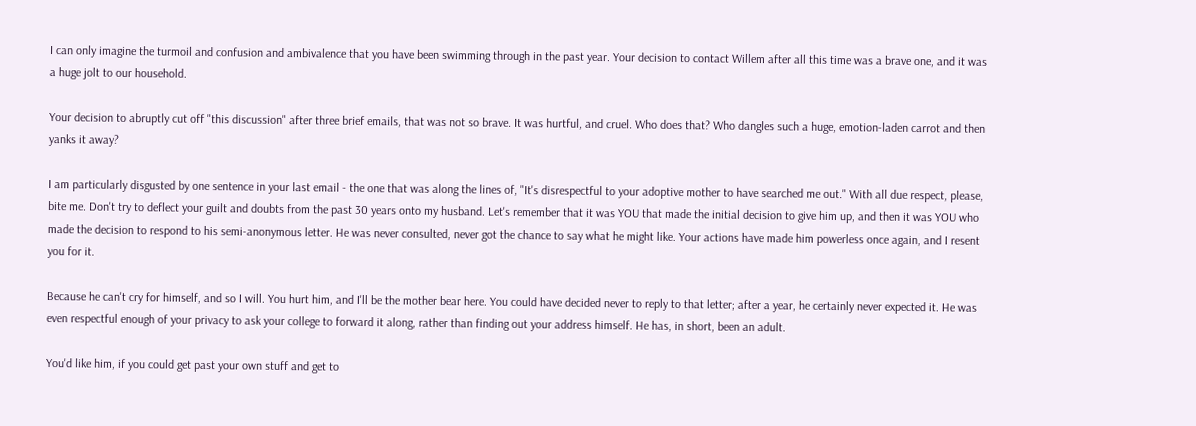I can only imagine the turmoil and confusion and ambivalence that you have been swimming through in the past year. Your decision to contact Willem after all this time was a brave one, and it was a huge jolt to our household.

Your decision to abruptly cut off "this discussion" after three brief emails, that was not so brave. It was hurtful, and cruel. Who does that? Who dangles such a huge, emotion-laden carrot and then yanks it away?

I am particularly disgusted by one sentence in your last email - the one that was along the lines of, "It's disrespectful to your adoptive mother to have searched me out." With all due respect, please, bite me. Don't try to deflect your guilt and doubts from the past 30 years onto my husband. Let's remember that it was YOU that made the initial decision to give him up, and then it was YOU who made the decision to respond to his semi-anonymous letter. He was never consulted, never got the chance to say what he might like. Your actions have made him powerless once again, and I resent you for it.

Because he can't cry for himself, and so I will. You hurt him, and I'll be the mother bear here. You could have decided never to reply to that letter; after a year, he certainly never expected it. He was even respectful enough of your privacy to ask your college to forward it along, rather than finding out your address himself. He has, in short, been an adult.

You'd like him, if you could get past your own stuff and get to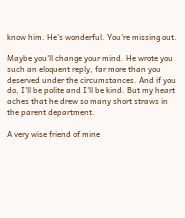know him. He's wonderful. You're missing out.

Maybe you'll change your mind. He wrote you such an eloquent reply, far more than you deserved under the circumstances. And if you do, I'll be polite and I'll be kind. But my heart aches that he drew so many short straws in the parent department.

A very wise friend of mine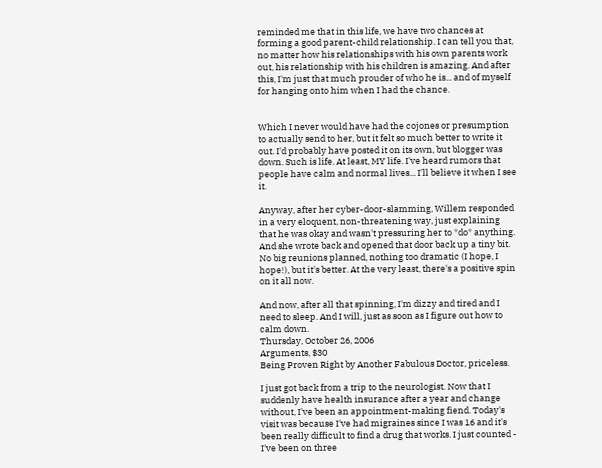reminded me that in this life, we have two chances at forming a good parent-child relationship. I can tell you that, no matter how his relationships with his own parents work out, his relationship with his children is amazing. And after this, I'm just that much prouder of who he is... and of myself for hanging onto him when I had the chance.


Which I never would have had the cojones or presumption to actually send to her, but it felt so much better to write it out. I'd probably have posted it on its own, but blogger was down. Such is life. At least, MY life. I've heard rumors that people have calm and normal lives... I'll believe it when I see it.

Anyway, after her cyber-door-slamming, Willem responded in a very eloquent, non-threatening way, just explaining that he was okay and wasn't pressuring her to *do* anything. And she wrote back and opened that door back up a tiny bit. No big reunions planned, nothing too dramatic (I hope, I hope!), but it's better. At the very least, there's a positive spin on it all now.

And now, after all that spinning, I'm dizzy and tired and I need to sleep. And I will, just as soon as I figure out how to calm down.
Thursday, October 26, 2006
Arguments, $30
Being Proven Right by Another Fabulous Doctor, priceless.

I just got back from a trip to the neurologist. Now that I suddenly have health insurance after a year and change without, I've been an appointment-making fiend. Today's visit was because I've had migraines since I was 16 and it's been really difficult to find a drug that works. I just counted - I've been on three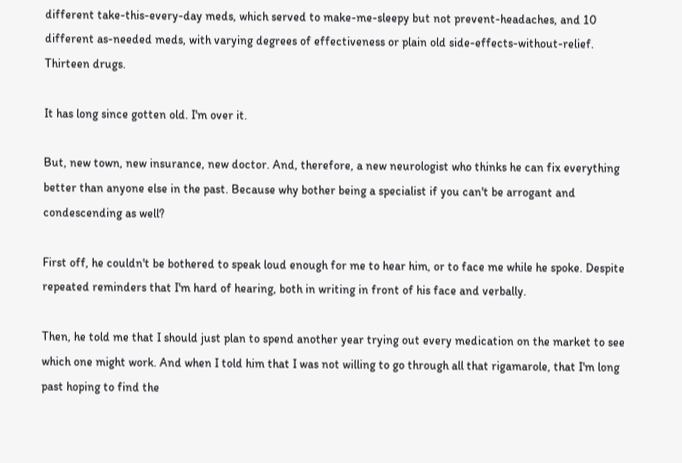different take-this-every-day meds, which served to make-me-sleepy but not prevent-headaches, and 10 different as-needed meds, with varying degrees of effectiveness or plain old side-effects-without-relief. Thirteen drugs.

It has long since gotten old. I'm over it.

But, new town, new insurance, new doctor. And, therefore, a new neurologist who thinks he can fix everything better than anyone else in the past. Because why bother being a specialist if you can't be arrogant and condescending as well?

First off, he couldn't be bothered to speak loud enough for me to hear him, or to face me while he spoke. Despite repeated reminders that I'm hard of hearing, both in writing in front of his face and verbally.

Then, he told me that I should just plan to spend another year trying out every medication on the market to see which one might work. And when I told him that I was not willing to go through all that rigamarole, that I'm long past hoping to find the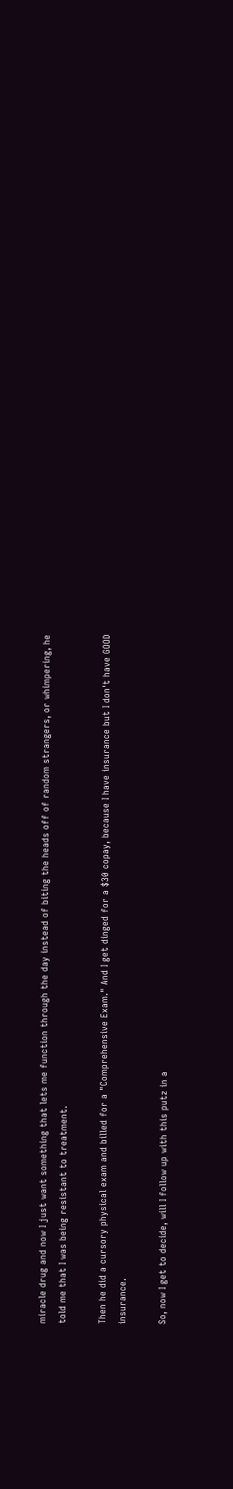miracle drug and now I just want something that lets me function through the day instead of biting the heads off of random strangers, or whimpering, he told me that I was being resistant to treatment.

Then he did a cursory physical exam and billed for a "Comprehensive Exam." And I get dinged for a $30 copay, because I have insurance but I don't have GOOD insurance.

So, now I get to decide, will I follow up with this putz in a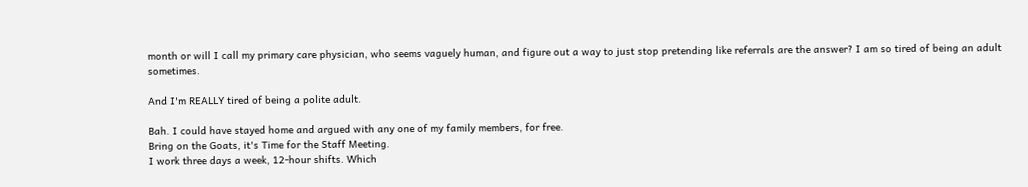month or will I call my primary care physician, who seems vaguely human, and figure out a way to just stop pretending like referrals are the answer? I am so tired of being an adult sometimes.

And I'm REALLY tired of being a polite adult.

Bah. I could have stayed home and argued with any one of my family members, for free.
Bring on the Goats, it's Time for the Staff Meeting.
I work three days a week, 12-hour shifts. Which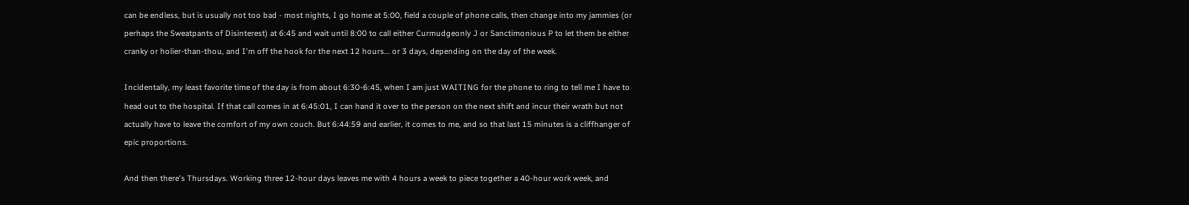can be endless, but is usually not too bad - most nights, I go home at 5:00, field a couple of phone calls, then change into my jammies (or perhaps the Sweatpants of Disinterest) at 6:45 and wait until 8:00 to call either Curmudgeonly J or Sanctimonious P to let them be either cranky or holier-than-thou, and I'm off the hook for the next 12 hours... or 3 days, depending on the day of the week.

Incidentally, my least favorite time of the day is from about 6:30-6:45, when I am just WAITING for the phone to ring to tell me I have to head out to the hospital. If that call comes in at 6:45:01, I can hand it over to the person on the next shift and incur their wrath but not actually have to leave the comfort of my own couch. But 6:44:59 and earlier, it comes to me, and so that last 15 minutes is a cliffhanger of epic proportions.

And then there's Thursdays. Working three 12-hour days leaves me with 4 hours a week to piece together a 40-hour work week, and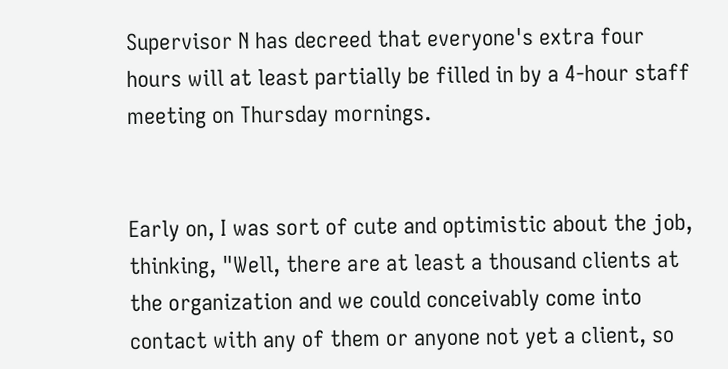Supervisor N has decreed that everyone's extra four hours will at least partially be filled in by a 4-hour staff meeting on Thursday mornings.


Early on, I was sort of cute and optimistic about the job, thinking, "Well, there are at least a thousand clients at the organization and we could conceivably come into contact with any of them or anyone not yet a client, so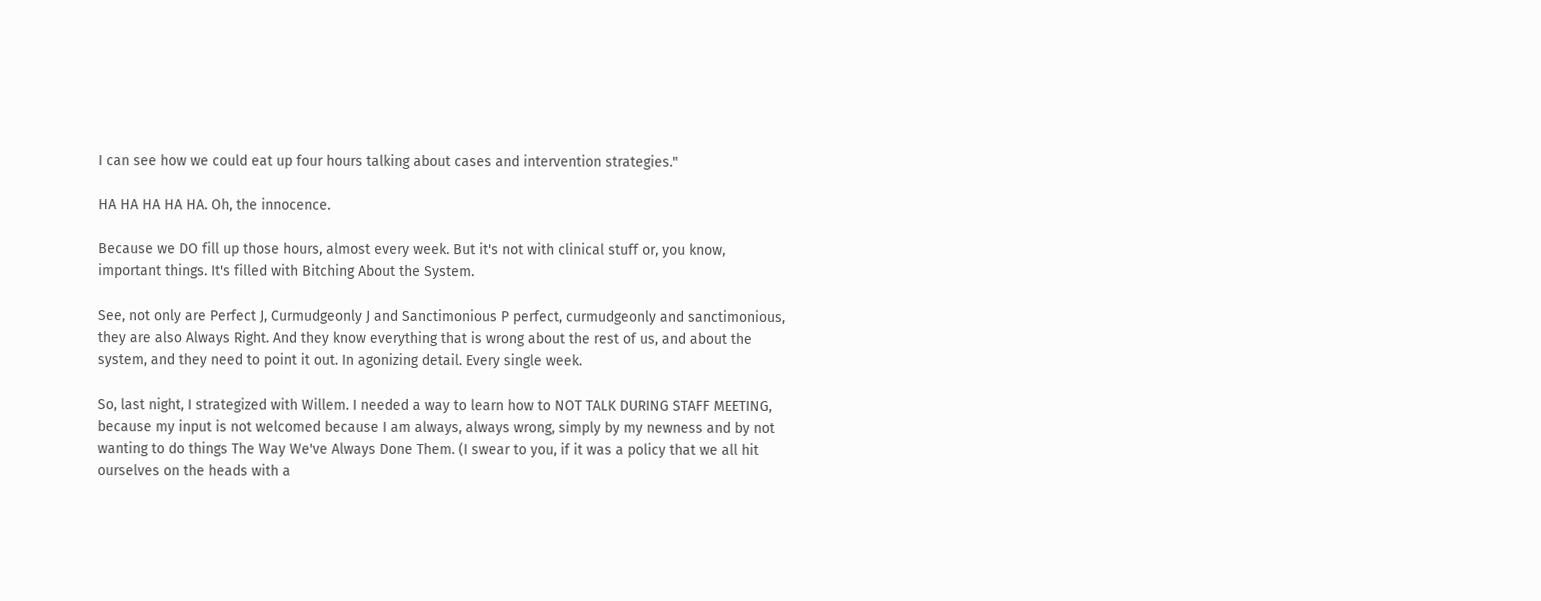I can see how we could eat up four hours talking about cases and intervention strategies."

HA HA HA HA HA. Oh, the innocence.

Because we DO fill up those hours, almost every week. But it's not with clinical stuff or, you know, important things. It's filled with Bitching About the System.

See, not only are Perfect J, Curmudgeonly J and Sanctimonious P perfect, curmudgeonly and sanctimonious, they are also Always Right. And they know everything that is wrong about the rest of us, and about the system, and they need to point it out. In agonizing detail. Every single week.

So, last night, I strategized with Willem. I needed a way to learn how to NOT TALK DURING STAFF MEETING, because my input is not welcomed because I am always, always wrong, simply by my newness and by not wanting to do things The Way We've Always Done Them. (I swear to you, if it was a policy that we all hit ourselves on the heads with a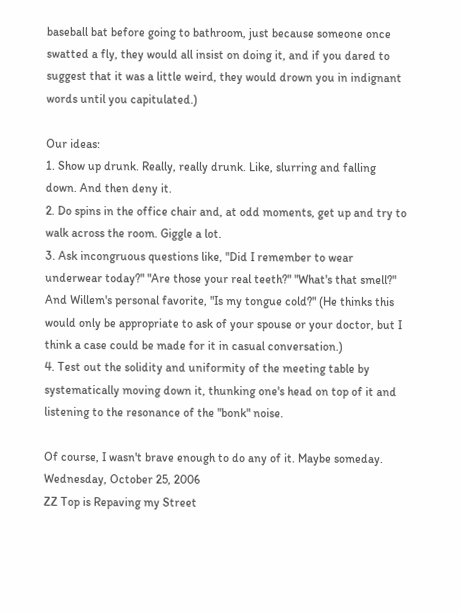baseball bat before going to bathroom, just because someone once swatted a fly, they would all insist on doing it, and if you dared to suggest that it was a little weird, they would drown you in indignant words until you capitulated.)

Our ideas:
1. Show up drunk. Really, really drunk. Like, slurring and falling down. And then deny it.
2. Do spins in the office chair and, at odd moments, get up and try to walk across the room. Giggle a lot.
3. Ask incongruous questions like, "Did I remember to wear underwear today?" "Are those your real teeth?" "What's that smell?" And Willem's personal favorite, "Is my tongue cold?" (He thinks this would only be appropriate to ask of your spouse or your doctor, but I think a case could be made for it in casual conversation.)
4. Test out the solidity and uniformity of the meeting table by systematically moving down it, thunking one's head on top of it and listening to the resonance of the "bonk" noise.

Of course, I wasn't brave enough to do any of it. Maybe someday.
Wednesday, October 25, 2006
ZZ Top is Repaving my Street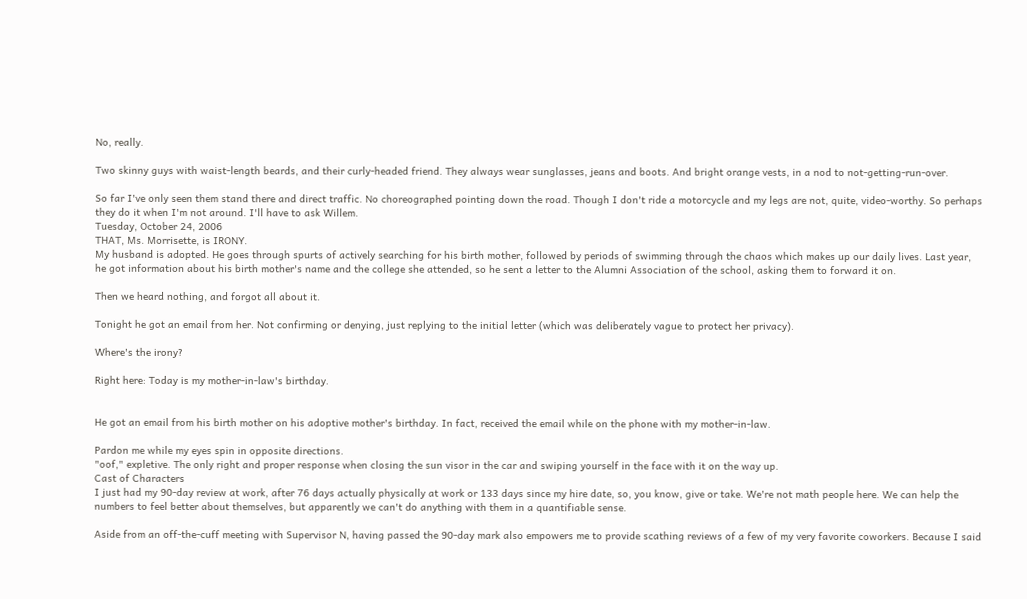No, really.

Two skinny guys with waist-length beards, and their curly-headed friend. They always wear sunglasses, jeans and boots. And bright orange vests, in a nod to not-getting-run-over.

So far I've only seen them stand there and direct traffic. No choreographed pointing down the road. Though I don't ride a motorcycle and my legs are not, quite, video-worthy. So perhaps they do it when I'm not around. I'll have to ask Willem.
Tuesday, October 24, 2006
THAT, Ms. Morrisette, is IRONY.
My husband is adopted. He goes through spurts of actively searching for his birth mother, followed by periods of swimming through the chaos which makes up our daily lives. Last year, he got information about his birth mother's name and the college she attended, so he sent a letter to the Alumni Association of the school, asking them to forward it on.

Then we heard nothing, and forgot all about it.

Tonight he got an email from her. Not confirming or denying, just replying to the initial letter (which was deliberately vague to protect her privacy).

Where's the irony?

Right here: Today is my mother-in-law's birthday.


He got an email from his birth mother on his adoptive mother's birthday. In fact, received the email while on the phone with my mother-in-law.

Pardon me while my eyes spin in opposite directions.
"oof," expletive. The only right and proper response when closing the sun visor in the car and swiping yourself in the face with it on the way up.
Cast of Characters
I just had my 90-day review at work, after 76 days actually physically at work or 133 days since my hire date, so, you know, give or take. We're not math people here. We can help the numbers to feel better about themselves, but apparently we can't do anything with them in a quantifiable sense.

Aside from an off-the-cuff meeting with Supervisor N, having passed the 90-day mark also empowers me to provide scathing reviews of a few of my very favorite coworkers. Because I said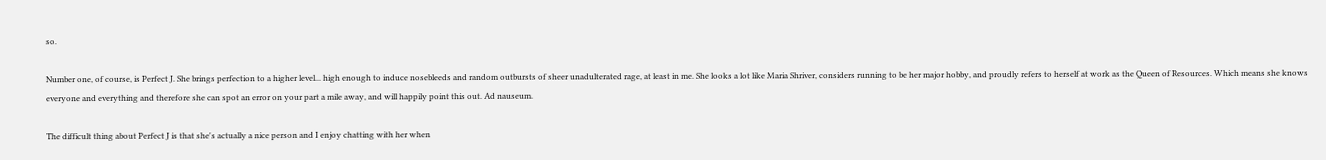so.

Number one, of course, is Perfect J. She brings perfection to a higher level... high enough to induce nosebleeds and random outbursts of sheer unadulterated rage, at least in me. She looks a lot like Maria Shriver, considers running to be her major hobby, and proudly refers to herself at work as the Queen of Resources. Which means she knows everyone and everything and therefore she can spot an error on your part a mile away, and will happily point this out. Ad nauseum.

The difficult thing about Perfect J is that she's actually a nice person and I enjoy chatting with her when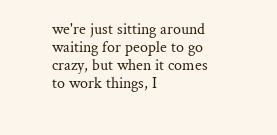we're just sitting around waiting for people to go crazy, but when it comes to work things, I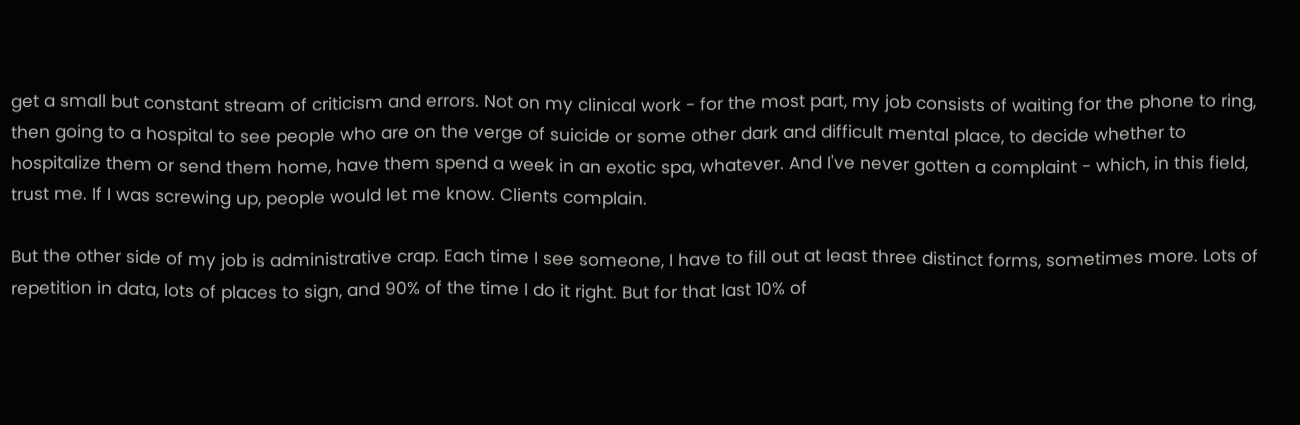get a small but constant stream of criticism and errors. Not on my clinical work - for the most part, my job consists of waiting for the phone to ring, then going to a hospital to see people who are on the verge of suicide or some other dark and difficult mental place, to decide whether to hospitalize them or send them home, have them spend a week in an exotic spa, whatever. And I've never gotten a complaint - which, in this field, trust me. If I was screwing up, people would let me know. Clients complain.

But the other side of my job is administrative crap. Each time I see someone, I have to fill out at least three distinct forms, sometimes more. Lots of repetition in data, lots of places to sign, and 90% of the time I do it right. But for that last 10% of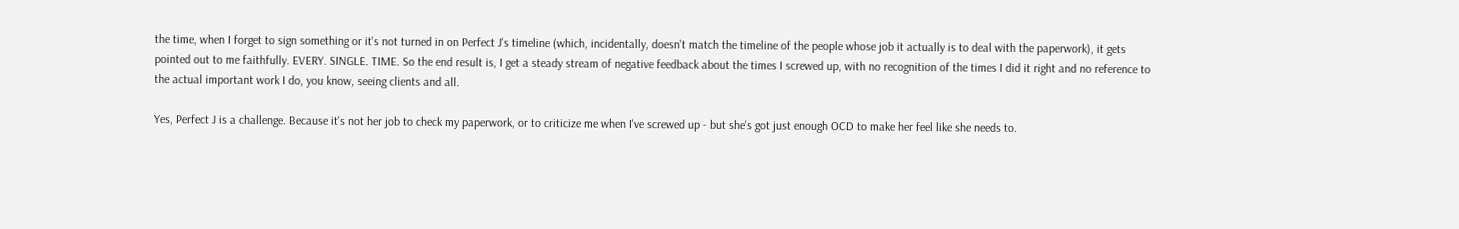the time, when I forget to sign something or it's not turned in on Perfect J's timeline (which, incidentally, doesn't match the timeline of the people whose job it actually is to deal with the paperwork), it gets pointed out to me faithfully. EVERY. SINGLE. TIME. So the end result is, I get a steady stream of negative feedback about the times I screwed up, with no recognition of the times I did it right and no reference to the actual important work I do, you know, seeing clients and all.

Yes, Perfect J is a challenge. Because it's not her job to check my paperwork, or to criticize me when I've screwed up - but she's got just enough OCD to make her feel like she needs to.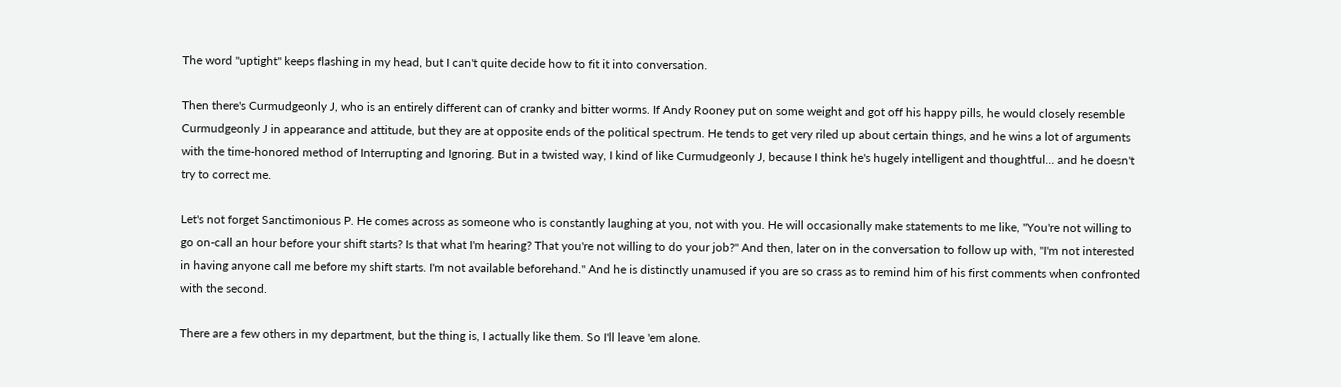The word "uptight" keeps flashing in my head, but I can't quite decide how to fit it into conversation.

Then there's Curmudgeonly J, who is an entirely different can of cranky and bitter worms. If Andy Rooney put on some weight and got off his happy pills, he would closely resemble Curmudgeonly J in appearance and attitude, but they are at opposite ends of the political spectrum. He tends to get very riled up about certain things, and he wins a lot of arguments with the time-honored method of Interrupting and Ignoring. But in a twisted way, I kind of like Curmudgeonly J, because I think he's hugely intelligent and thoughtful... and he doesn't try to correct me.

Let's not forget Sanctimonious P. He comes across as someone who is constantly laughing at you, not with you. He will occasionally make statements to me like, "You're not willing to go on-call an hour before your shift starts? Is that what I'm hearing? That you're not willing to do your job?" And then, later on in the conversation to follow up with, "I'm not interested in having anyone call me before my shift starts. I'm not available beforehand." And he is distinctly unamused if you are so crass as to remind him of his first comments when confronted with the second.

There are a few others in my department, but the thing is, I actually like them. So I'll leave 'em alone.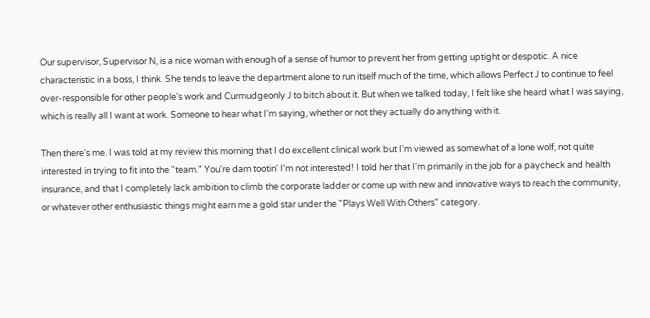Our supervisor, Supervisor N, is a nice woman with enough of a sense of humor to prevent her from getting uptight or despotic. A nice characteristic in a boss, I think. She tends to leave the department alone to run itself much of the time, which allows Perfect J to continue to feel over-responsible for other people's work and Curmudgeonly J to bitch about it. But when we talked today, I felt like she heard what I was saying, which is really all I want at work. Someone to hear what I'm saying, whether or not they actually do anything with it.

Then there's me. I was told at my review this morning that I do excellent clinical work but I'm viewed as somewhat of a lone wolf, not quite interested in trying to fit into the "team." You're darn tootin' I'm not interested! I told her that I'm primarily in the job for a paycheck and health insurance, and that I completely lack ambition to climb the corporate ladder or come up with new and innovative ways to reach the community, or whatever other enthusiastic things might earn me a gold star under the "Plays Well With Others" category.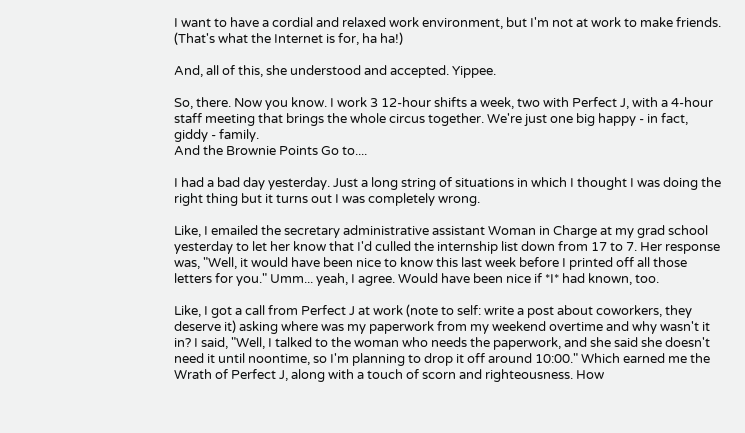I want to have a cordial and relaxed work environment, but I'm not at work to make friends. (That's what the Internet is for, ha ha!)

And, all of this, she understood and accepted. Yippee.

So, there. Now you know. I work 3 12-hour shifts a week, two with Perfect J, with a 4-hour staff meeting that brings the whole circus together. We're just one big happy - in fact, giddy - family.
And the Brownie Points Go to....

I had a bad day yesterday. Just a long string of situations in which I thought I was doing the right thing but it turns out I was completely wrong.

Like, I emailed the secretary administrative assistant Woman in Charge at my grad school yesterday to let her know that I'd culled the internship list down from 17 to 7. Her response was, "Well, it would have been nice to know this last week before I printed off all those letters for you." Umm... yeah, I agree. Would have been nice if *I* had known, too.

Like, I got a call from Perfect J at work (note to self: write a post about coworkers, they deserve it) asking where was my paperwork from my weekend overtime and why wasn't it in? I said, "Well, I talked to the woman who needs the paperwork, and she said she doesn't need it until noontime, so I'm planning to drop it off around 10:00." Which earned me the Wrath of Perfect J, along with a touch of scorn and righteousness. How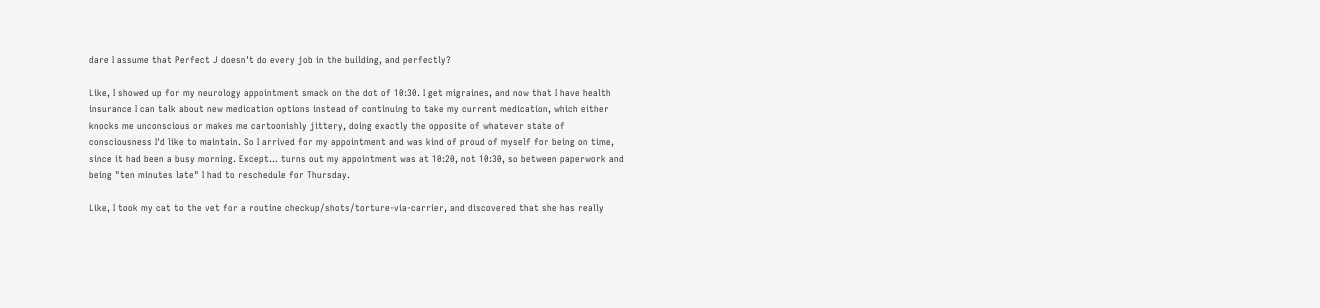dare I assume that Perfect J doesn't do every job in the building, and perfectly?

Like, I showed up for my neurology appointment smack on the dot of 10:30. I get migraines, and now that I have health insurance I can talk about new medication options instead of continuing to take my current medication, which either knocks me unconscious or makes me cartoonishly jittery, doing exactly the opposite of whatever state of consciousness I'd like to maintain. So I arrived for my appointment and was kind of proud of myself for being on time, since it had been a busy morning. Except... turns out my appointment was at 10:20, not 10:30, so between paperwork and being "ten minutes late" I had to reschedule for Thursday.

Like, I took my cat to the vet for a routine checkup/shots/torture-via-carrier, and discovered that she has really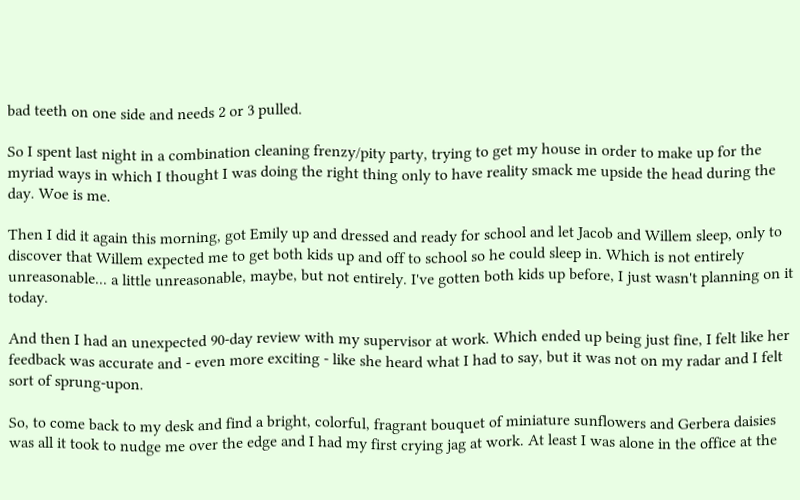bad teeth on one side and needs 2 or 3 pulled.

So I spent last night in a combination cleaning frenzy/pity party, trying to get my house in order to make up for the myriad ways in which I thought I was doing the right thing only to have reality smack me upside the head during the day. Woe is me.

Then I did it again this morning, got Emily up and dressed and ready for school and let Jacob and Willem sleep, only to discover that Willem expected me to get both kids up and off to school so he could sleep in. Which is not entirely unreasonable... a little unreasonable, maybe, but not entirely. I've gotten both kids up before, I just wasn't planning on it today.

And then I had an unexpected 90-day review with my supervisor at work. Which ended up being just fine, I felt like her feedback was accurate and - even more exciting - like she heard what I had to say, but it was not on my radar and I felt sort of sprung-upon.

So, to come back to my desk and find a bright, colorful, fragrant bouquet of miniature sunflowers and Gerbera daisies was all it took to nudge me over the edge and I had my first crying jag at work. At least I was alone in the office at the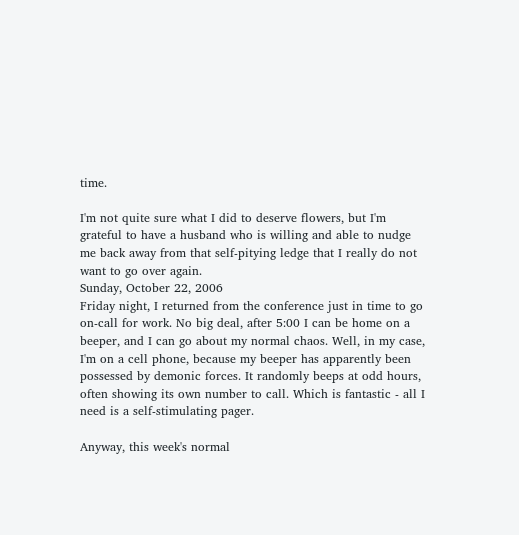time.

I'm not quite sure what I did to deserve flowers, but I'm grateful to have a husband who is willing and able to nudge me back away from that self-pitying ledge that I really do not want to go over again.
Sunday, October 22, 2006
Friday night, I returned from the conference just in time to go on-call for work. No big deal, after 5:00 I can be home on a beeper, and I can go about my normal chaos. Well, in my case, I'm on a cell phone, because my beeper has apparently been possessed by demonic forces. It randomly beeps at odd hours, often showing its own number to call. Which is fantastic - all I need is a self-stimulating pager.

Anyway, this week's normal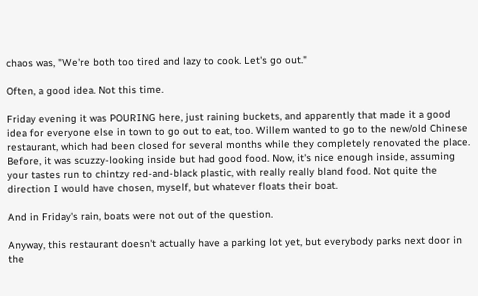chaos was, "We're both too tired and lazy to cook. Let's go out."

Often, a good idea. Not this time.

Friday evening it was POURING here, just raining buckets, and apparently that made it a good idea for everyone else in town to go out to eat, too. Willem wanted to go to the new/old Chinese restaurant, which had been closed for several months while they completely renovated the place. Before, it was scuzzy-looking inside but had good food. Now, it's nice enough inside, assuming your tastes run to chintzy red-and-black plastic, with really really bland food. Not quite the direction I would have chosen, myself, but whatever floats their boat.

And in Friday's rain, boats were not out of the question.

Anyway, this restaurant doesn't actually have a parking lot yet, but everybody parks next door in the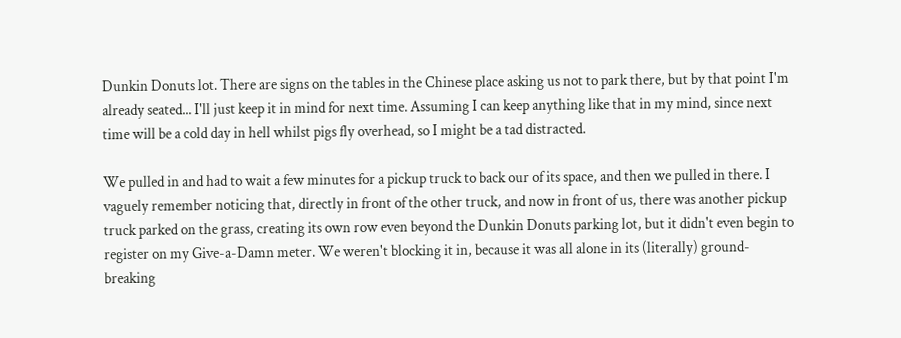Dunkin Donuts lot. There are signs on the tables in the Chinese place asking us not to park there, but by that point I'm already seated... I'll just keep it in mind for next time. Assuming I can keep anything like that in my mind, since next time will be a cold day in hell whilst pigs fly overhead, so I might be a tad distracted.

We pulled in and had to wait a few minutes for a pickup truck to back our of its space, and then we pulled in there. I vaguely remember noticing that, directly in front of the other truck, and now in front of us, there was another pickup truck parked on the grass, creating its own row even beyond the Dunkin Donuts parking lot, but it didn't even begin to register on my Give-a-Damn meter. We weren't blocking it in, because it was all alone in its (literally) ground-breaking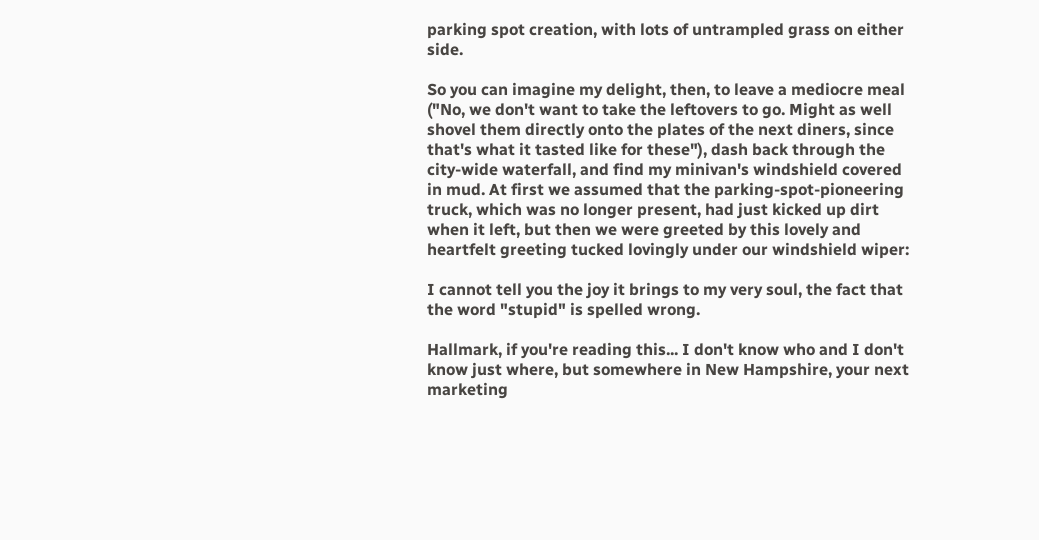parking spot creation, with lots of untrampled grass on either side.

So you can imagine my delight, then, to leave a mediocre meal ("No, we don't want to take the leftovers to go. Might as well shovel them directly onto the plates of the next diners, since that's what it tasted like for these"), dash back through the city-wide waterfall, and find my minivan's windshield covered in mud. At first we assumed that the parking-spot-pioneering truck, which was no longer present, had just kicked up dirt when it left, but then we were greeted by this lovely and heartfelt greeting tucked lovingly under our windshield wiper:

I cannot tell you the joy it brings to my very soul, the fact that the word "stupid" is spelled wrong.

Hallmark, if you're reading this... I don't know who and I don't know just where, but somewhere in New Hampshire, your next marketing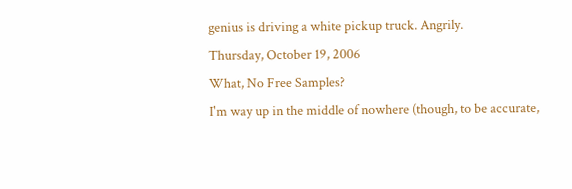genius is driving a white pickup truck. Angrily.
Thursday, October 19, 2006
What, No Free Samples?
I'm way up in the middle of nowhere (though, to be accurate,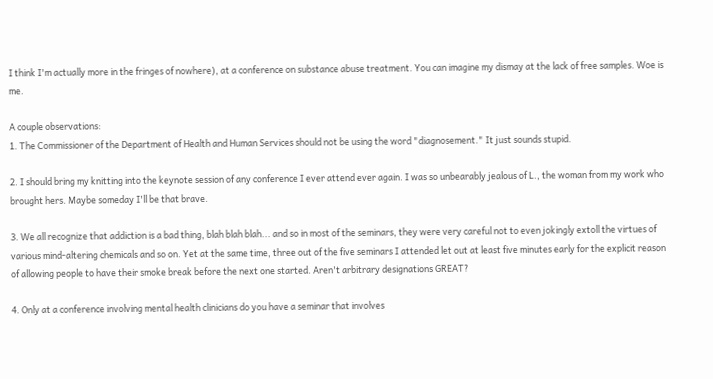I think I'm actually more in the fringes of nowhere), at a conference on substance abuse treatment. You can imagine my dismay at the lack of free samples. Woe is me.

A couple observations:
1. The Commissioner of the Department of Health and Human Services should not be using the word "diagnosement." It just sounds stupid.

2. I should bring my knitting into the keynote session of any conference I ever attend ever again. I was so unbearably jealous of L., the woman from my work who brought hers. Maybe someday I'll be that brave.

3. We all recognize that addiction is a bad thing, blah blah blah... and so in most of the seminars, they were very careful not to even jokingly extoll the virtues of various mind-altering chemicals and so on. Yet at the same time, three out of the five seminars I attended let out at least five minutes early for the explicit reason of allowing people to have their smoke break before the next one started. Aren't arbitrary designations GREAT?

4. Only at a conference involving mental health clinicians do you have a seminar that involves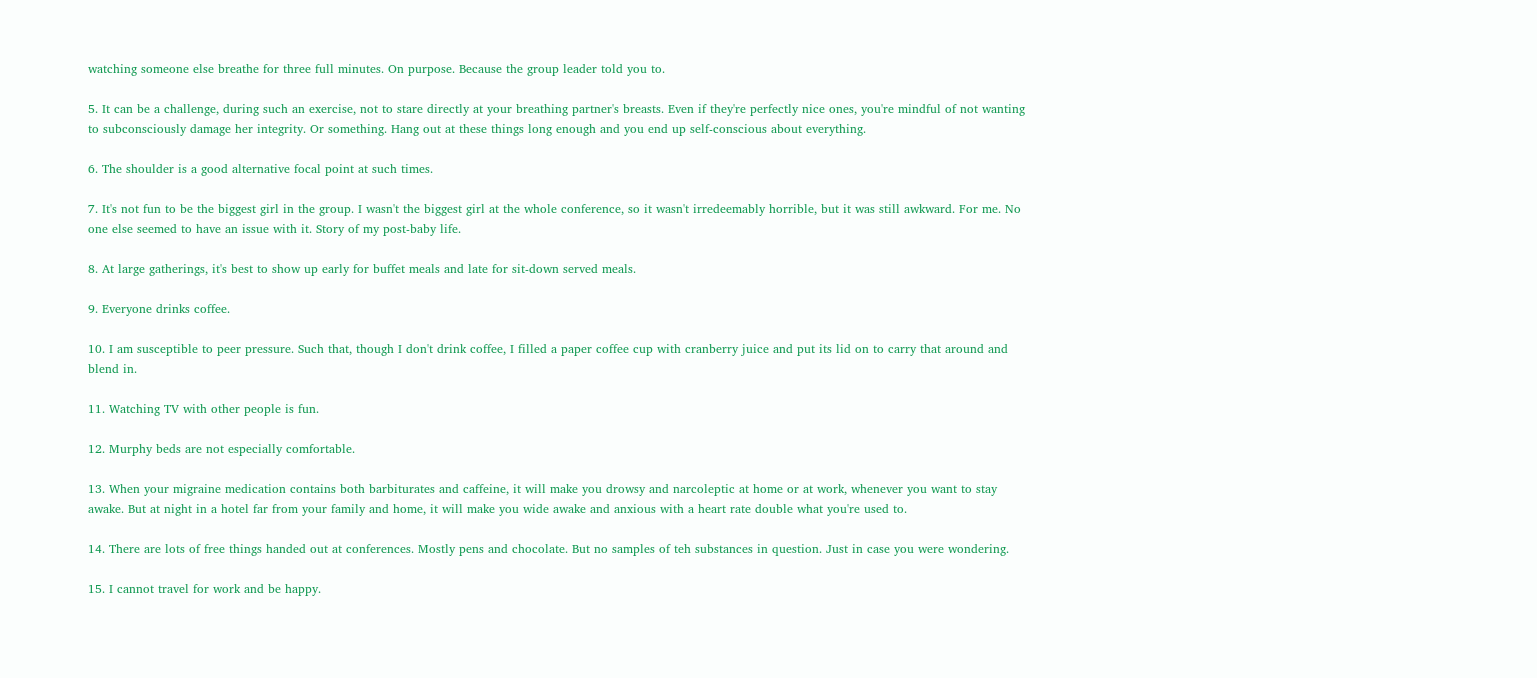watching someone else breathe for three full minutes. On purpose. Because the group leader told you to.

5. It can be a challenge, during such an exercise, not to stare directly at your breathing partner's breasts. Even if they're perfectly nice ones, you're mindful of not wanting to subconsciously damage her integrity. Or something. Hang out at these things long enough and you end up self-conscious about everything.

6. The shoulder is a good alternative focal point at such times.

7. It's not fun to be the biggest girl in the group. I wasn't the biggest girl at the whole conference, so it wasn't irredeemably horrible, but it was still awkward. For me. No one else seemed to have an issue with it. Story of my post-baby life.

8. At large gatherings, it's best to show up early for buffet meals and late for sit-down served meals.

9. Everyone drinks coffee.

10. I am susceptible to peer pressure. Such that, though I don't drink coffee, I filled a paper coffee cup with cranberry juice and put its lid on to carry that around and blend in.

11. Watching TV with other people is fun.

12. Murphy beds are not especially comfortable.

13. When your migraine medication contains both barbiturates and caffeine, it will make you drowsy and narcoleptic at home or at work, whenever you want to stay awake. But at night in a hotel far from your family and home, it will make you wide awake and anxious with a heart rate double what you're used to.

14. There are lots of free things handed out at conferences. Mostly pens and chocolate. But no samples of teh substances in question. Just in case you were wondering.

15. I cannot travel for work and be happy.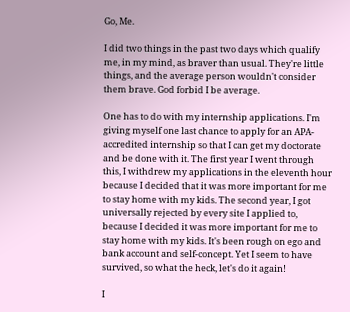Go, Me.

I did two things in the past two days which qualify me, in my mind, as braver than usual. They're little things, and the average person wouldn't consider them brave. God forbid I be average.

One has to do with my internship applications. I'm giving myself one last chance to apply for an APA-accredited internship so that I can get my doctorate and be done with it. The first year I went through this, I withdrew my applications in the eleventh hour because I decided that it was more important for me to stay home with my kids. The second year, I got universally rejected by every site I applied to, because I decided it was more important for me to stay home with my kids. It's been rough on ego and bank account and self-concept. Yet I seem to have survived, so what the heck, let's do it again!

I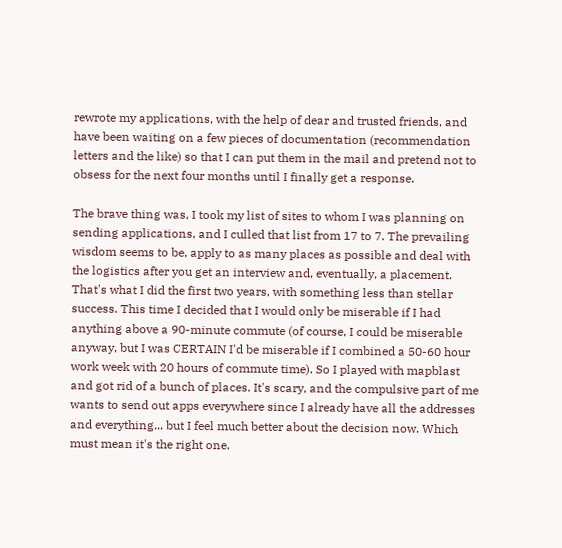rewrote my applications, with the help of dear and trusted friends, and have been waiting on a few pieces of documentation (recommendation letters and the like) so that I can put them in the mail and pretend not to obsess for the next four months until I finally get a response.

The brave thing was, I took my list of sites to whom I was planning on sending applications, and I culled that list from 17 to 7. The prevailing wisdom seems to be, apply to as many places as possible and deal with the logistics after you get an interview and, eventually, a placement. That's what I did the first two years, with something less than stellar success. This time I decided that I would only be miserable if I had anything above a 90-minute commute (of course, I could be miserable anyway, but I was CERTAIN I'd be miserable if I combined a 50-60 hour work week with 20 hours of commute time). So I played with mapblast and got rid of a bunch of places. It's scary, and the compulsive part of me wants to send out apps everywhere since I already have all the addresses and everything... but I feel much better about the decision now. Which must mean it's the right one.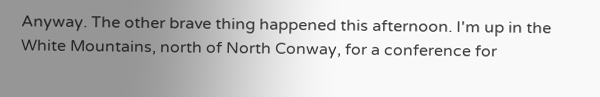Anyway. The other brave thing happened this afternoon. I'm up in the White Mountains, north of North Conway, for a conference for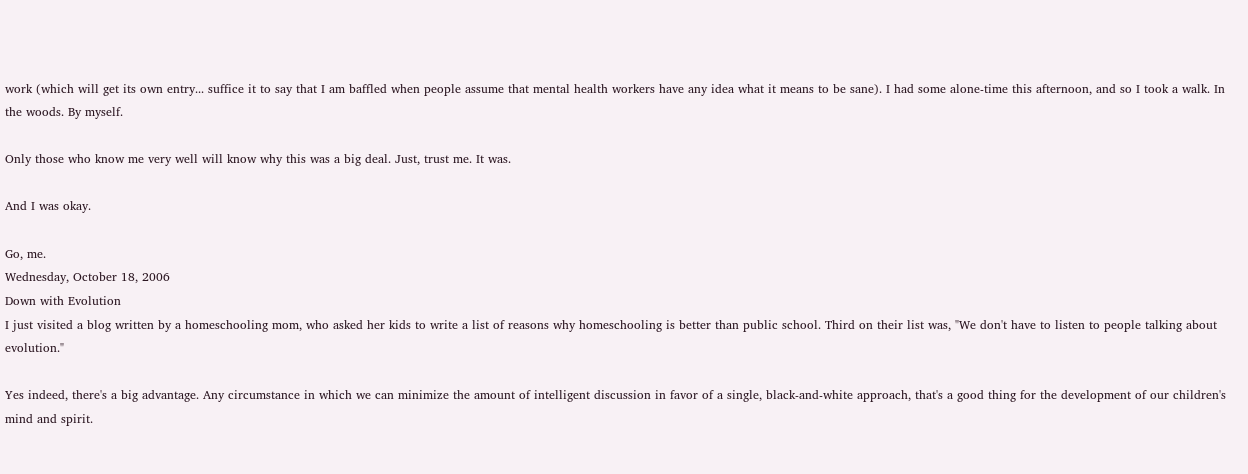work (which will get its own entry... suffice it to say that I am baffled when people assume that mental health workers have any idea what it means to be sane). I had some alone-time this afternoon, and so I took a walk. In the woods. By myself.

Only those who know me very well will know why this was a big deal. Just, trust me. It was.

And I was okay.

Go, me.
Wednesday, October 18, 2006
Down with Evolution
I just visited a blog written by a homeschooling mom, who asked her kids to write a list of reasons why homeschooling is better than public school. Third on their list was, "We don't have to listen to people talking about evolution."

Yes indeed, there's a big advantage. Any circumstance in which we can minimize the amount of intelligent discussion in favor of a single, black-and-white approach, that's a good thing for the development of our children's mind and spirit.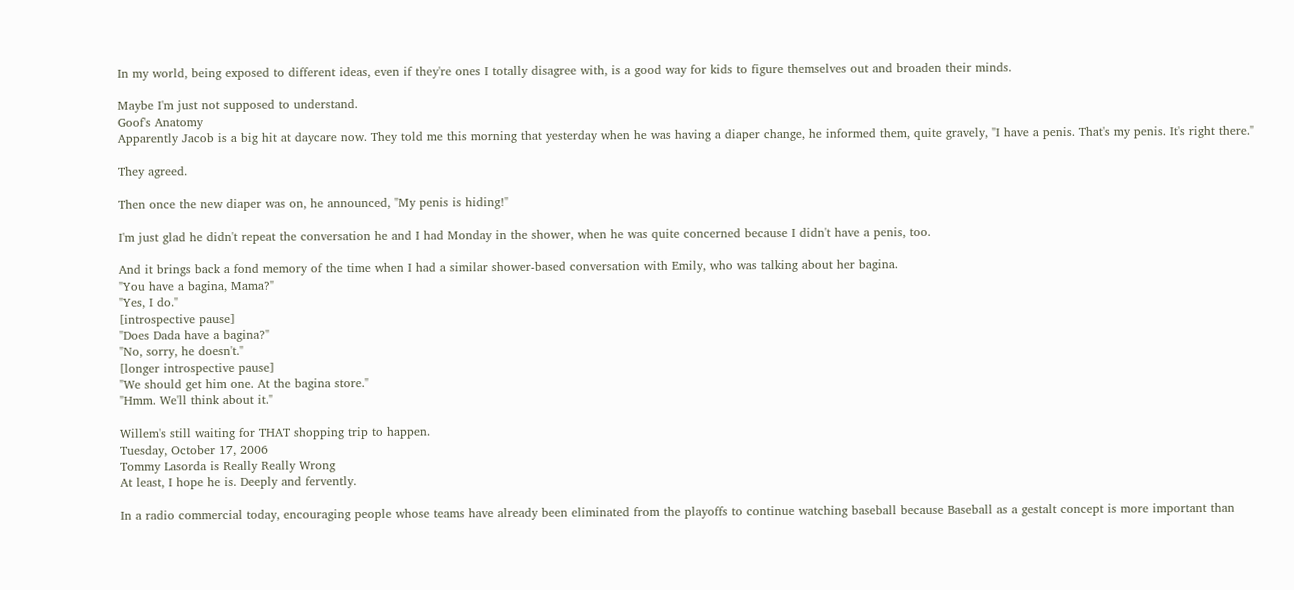In my world, being exposed to different ideas, even if they're ones I totally disagree with, is a good way for kids to figure themselves out and broaden their minds.

Maybe I'm just not supposed to understand.
Goof's Anatomy
Apparently Jacob is a big hit at daycare now. They told me this morning that yesterday when he was having a diaper change, he informed them, quite gravely, "I have a penis. That's my penis. It's right there."

They agreed.

Then once the new diaper was on, he announced, "My penis is hiding!"

I'm just glad he didn't repeat the conversation he and I had Monday in the shower, when he was quite concerned because I didn't have a penis, too.

And it brings back a fond memory of the time when I had a similar shower-based conversation with Emily, who was talking about her bagina.
"You have a bagina, Mama?"
"Yes, I do."
[introspective pause]
"Does Dada have a bagina?"
"No, sorry, he doesn't."
[longer introspective pause]
"We should get him one. At the bagina store."
"Hmm. We'll think about it."

Willem's still waiting for THAT shopping trip to happen.
Tuesday, October 17, 2006
Tommy Lasorda is Really Really Wrong
At least, I hope he is. Deeply and fervently.

In a radio commercial today, encouraging people whose teams have already been eliminated from the playoffs to continue watching baseball because Baseball as a gestalt concept is more important than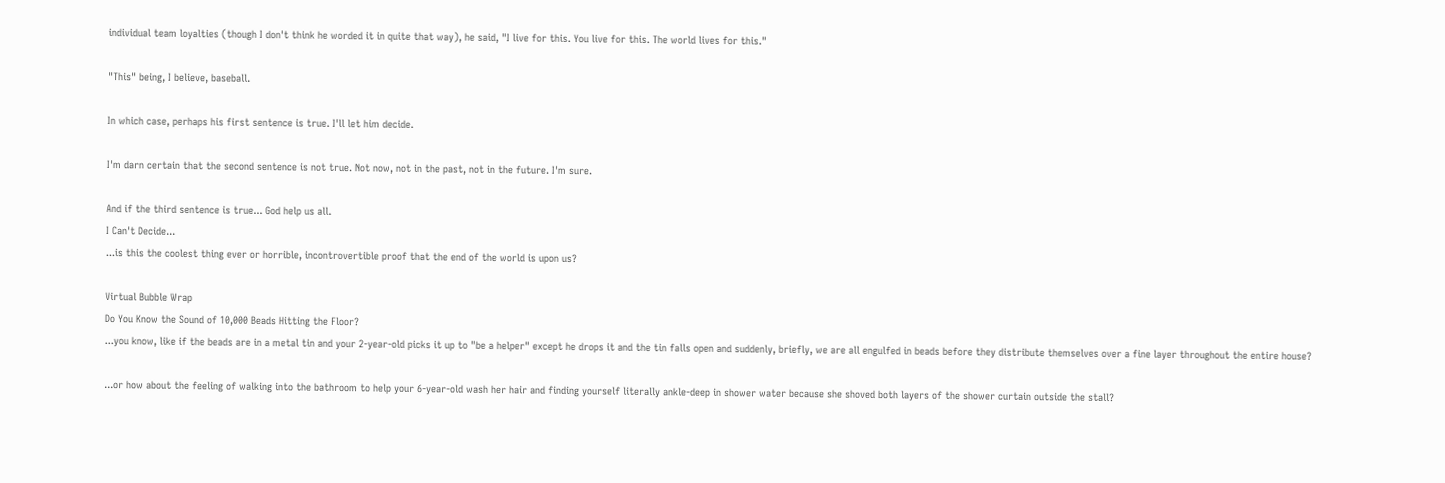individual team loyalties (though I don't think he worded it in quite that way), he said, "I live for this. You live for this. The world lives for this."

"This" being, I believe, baseball.

In which case, perhaps his first sentence is true. I'll let him decide.

I'm darn certain that the second sentence is not true. Not now, not in the past, not in the future. I'm sure.

And if the third sentence is true... God help us all.
I Can't Decide...
...is this the coolest thing ever or horrible, incontrovertible proof that the end of the world is upon us?

Virtual Bubble Wrap
Do You Know the Sound of 10,000 Beads Hitting the Floor?
...you know, like if the beads are in a metal tin and your 2-year-old picks it up to "be a helper" except he drops it and the tin falls open and suddenly, briefly, we are all engulfed in beads before they distribute themselves over a fine layer throughout the entire house?

...or how about the feeling of walking into the bathroom to help your 6-year-old wash her hair and finding yourself literally ankle-deep in shower water because she shoved both layers of the shower curtain outside the stall?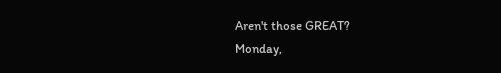Aren't those GREAT?
Monday,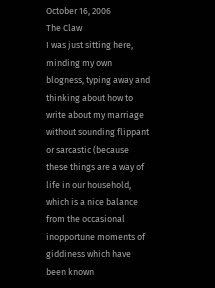October 16, 2006
The Claw
I was just sitting here, minding my own blogness, typing away and thinking about how to write about my marriage without sounding flippant or sarcastic (because these things are a way of life in our household, which is a nice balance from the occasional inopportune moments of giddiness which have been known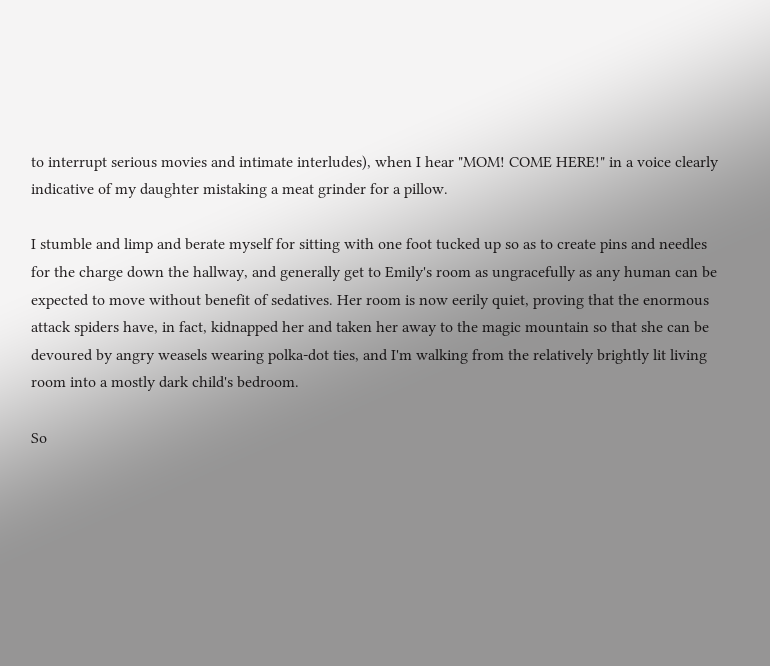to interrupt serious movies and intimate interludes), when I hear "MOM! COME HERE!" in a voice clearly indicative of my daughter mistaking a meat grinder for a pillow.

I stumble and limp and berate myself for sitting with one foot tucked up so as to create pins and needles for the charge down the hallway, and generally get to Emily's room as ungracefully as any human can be expected to move without benefit of sedatives. Her room is now eerily quiet, proving that the enormous attack spiders have, in fact, kidnapped her and taken her away to the magic mountain so that she can be devoured by angry weasels wearing polka-dot ties, and I'm walking from the relatively brightly lit living room into a mostly dark child's bedroom.

So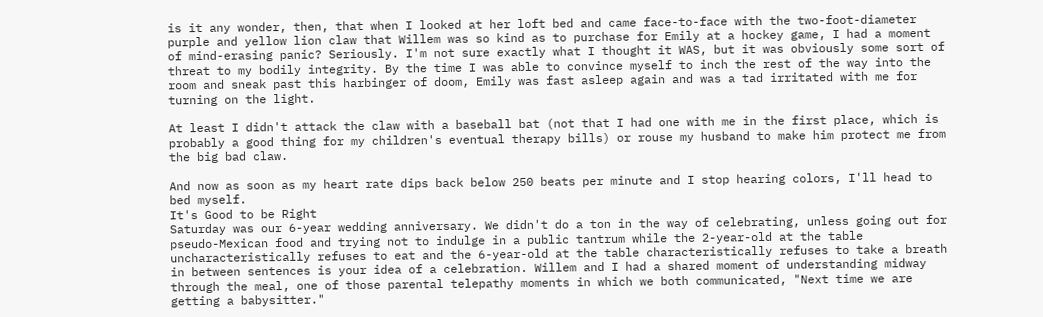is it any wonder, then, that when I looked at her loft bed and came face-to-face with the two-foot-diameter purple and yellow lion claw that Willem was so kind as to purchase for Emily at a hockey game, I had a moment of mind-erasing panic? Seriously. I'm not sure exactly what I thought it WAS, but it was obviously some sort of threat to my bodily integrity. By the time I was able to convince myself to inch the rest of the way into the room and sneak past this harbinger of doom, Emily was fast asleep again and was a tad irritated with me for turning on the light.

At least I didn't attack the claw with a baseball bat (not that I had one with me in the first place, which is probably a good thing for my children's eventual therapy bills) or rouse my husband to make him protect me from the big bad claw.

And now as soon as my heart rate dips back below 250 beats per minute and I stop hearing colors, I'll head to bed myself.
It's Good to be Right
Saturday was our 6-year wedding anniversary. We didn't do a ton in the way of celebrating, unless going out for pseudo-Mexican food and trying not to indulge in a public tantrum while the 2-year-old at the table uncharacteristically refuses to eat and the 6-year-old at the table characteristically refuses to take a breath in between sentences is your idea of a celebration. Willem and I had a shared moment of understanding midway through the meal, one of those parental telepathy moments in which we both communicated, "Next time we are getting a babysitter."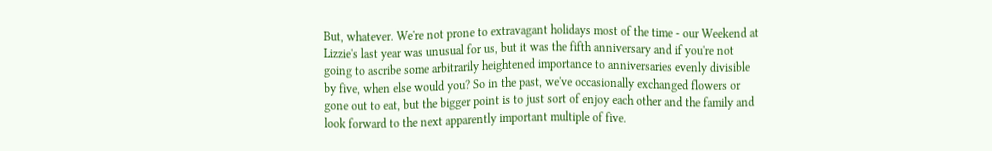But, whatever. We're not prone to extravagant holidays most of the time - our Weekend at Lizzie's last year was unusual for us, but it was the fifth anniversary and if you're not going to ascribe some arbitrarily heightened importance to anniversaries evenly divisible by five, when else would you? So in the past, we've occasionally exchanged flowers or gone out to eat, but the bigger point is to just sort of enjoy each other and the family and look forward to the next apparently important multiple of five.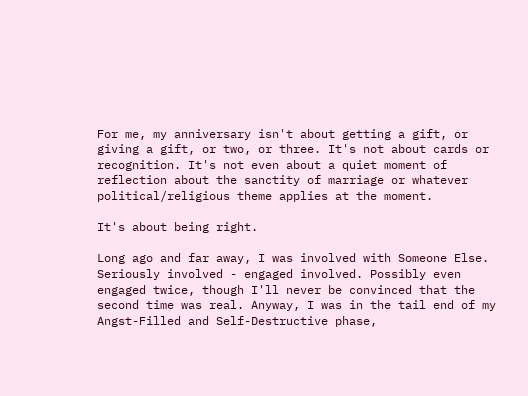For me, my anniversary isn't about getting a gift, or giving a gift, or two, or three. It's not about cards or recognition. It's not even about a quiet moment of reflection about the sanctity of marriage or whatever political/religious theme applies at the moment.

It's about being right.

Long ago and far away, I was involved with Someone Else. Seriously involved - engaged involved. Possibly even engaged twice, though I'll never be convinced that the second time was real. Anyway, I was in the tail end of my Angst-Filled and Self-Destructive phase,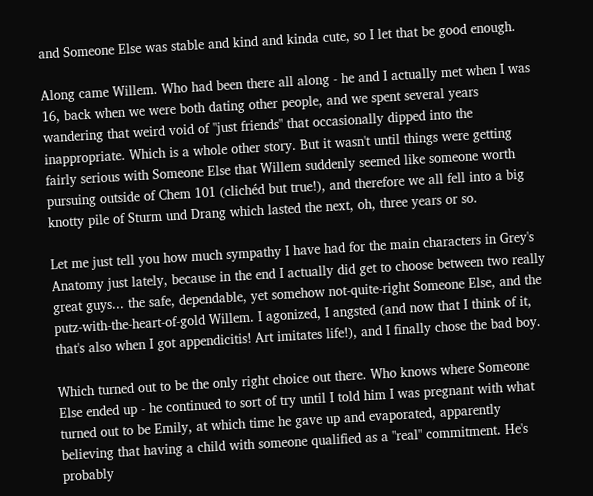and Someone Else was stable and kind and kinda cute, so I let that be good enough.

Along came Willem. Who had been there all along - he and I actually met when I was 16, back when we were both dating other people, and we spent several years wandering that weird void of "just friends" that occasionally dipped into the inappropriate. Which is a whole other story. But it wasn't until things were getting fairly serious with Someone Else that Willem suddenly seemed like someone worth pursuing outside of Chem 101 (clichéd but true!), and therefore we all fell into a big knotty pile of Sturm und Drang which lasted the next, oh, three years or so.

Let me just tell you how much sympathy I have had for the main characters in Grey's Anatomy just lately, because in the end I actually did get to choose between two really great guys... the safe, dependable, yet somehow not-quite-right Someone Else, and the putz-with-the-heart-of-gold Willem. I agonized, I angsted (and now that I think of it, that's also when I got appendicitis! Art imitates life!), and I finally chose the bad boy.

Which turned out to be the only right choice out there. Who knows where Someone Else ended up - he continued to sort of try until I told him I was pregnant with what turned out to be Emily, at which time he gave up and evaporated, apparently believing that having a child with someone qualified as a "real" commitment. He's probably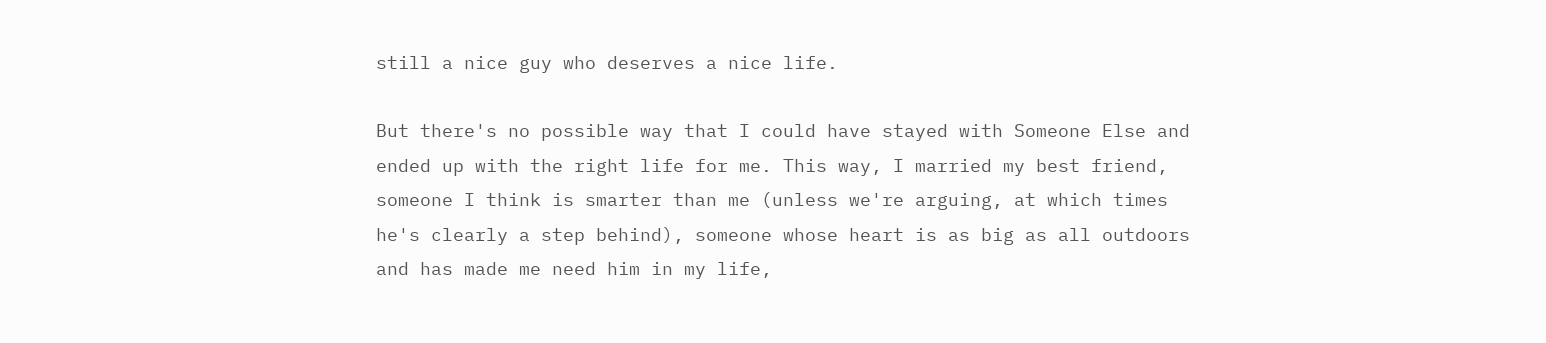still a nice guy who deserves a nice life.

But there's no possible way that I could have stayed with Someone Else and ended up with the right life for me. This way, I married my best friend, someone I think is smarter than me (unless we're arguing, at which times he's clearly a step behind), someone whose heart is as big as all outdoors and has made me need him in my life,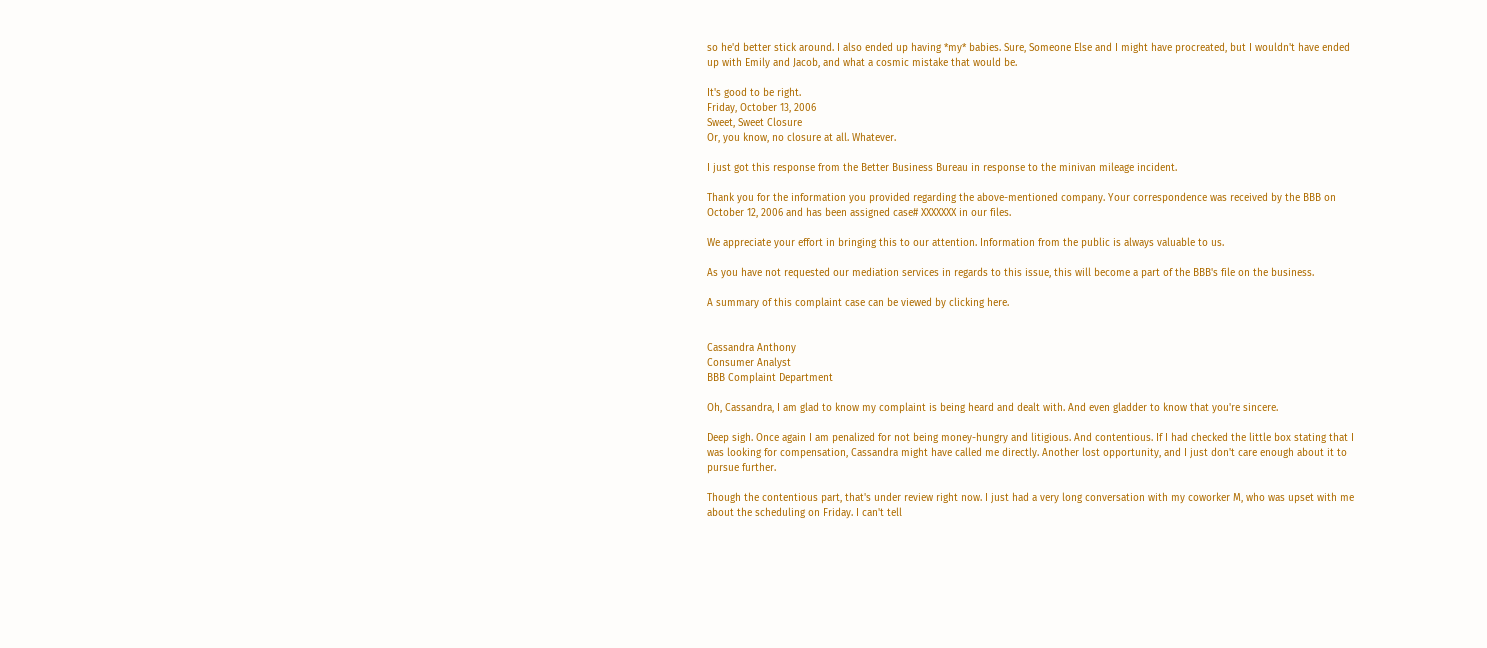so he'd better stick around. I also ended up having *my* babies. Sure, Someone Else and I might have procreated, but I wouldn't have ended up with Emily and Jacob, and what a cosmic mistake that would be.

It's good to be right.
Friday, October 13, 2006
Sweet, Sweet Closure
Or, you know, no closure at all. Whatever.

I just got this response from the Better Business Bureau in response to the minivan mileage incident.

Thank you for the information you provided regarding the above-mentioned company. Your correspondence was received by the BBB on October 12, 2006 and has been assigned case# XXXXXXX in our files.

We appreciate your effort in bringing this to our attention. Information from the public is always valuable to us.

As you have not requested our mediation services in regards to this issue, this will become a part of the BBB's file on the business.

A summary of this complaint case can be viewed by clicking here.


Cassandra Anthony
Consumer Analyst
BBB Complaint Department

Oh, Cassandra, I am glad to know my complaint is being heard and dealt with. And even gladder to know that you're sincere.

Deep sigh. Once again I am penalized for not being money-hungry and litigious. And contentious. If I had checked the little box stating that I was looking for compensation, Cassandra might have called me directly. Another lost opportunity, and I just don't care enough about it to pursue further.

Though the contentious part, that's under review right now. I just had a very long conversation with my coworker M, who was upset with me about the scheduling on Friday. I can't tell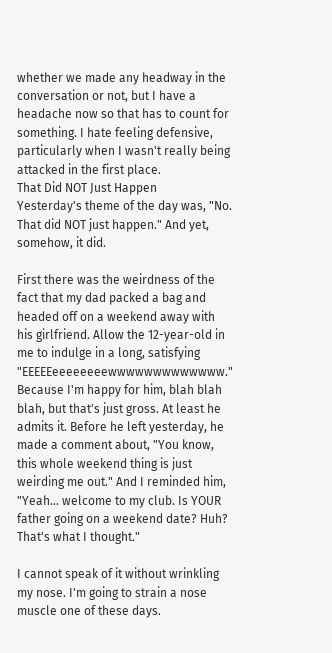whether we made any headway in the conversation or not, but I have a headache now so that has to count for something. I hate feeling defensive, particularly when I wasn't really being attacked in the first place.
That Did NOT Just Happen
Yesterday's theme of the day was, "No. That did NOT just happen." And yet, somehow, it did.

First there was the weirdness of the fact that my dad packed a bag and headed off on a weekend away with his girlfriend. Allow the 12-year-old in me to indulge in a long, satisfying "EEEEEeeeeeeeewwwwwwwwwwwww." Because I'm happy for him, blah blah blah, but that's just gross. At least he admits it. Before he left yesterday, he made a comment about, "You know, this whole weekend thing is just weirding me out." And I reminded him, "Yeah... welcome to my club. Is YOUR father going on a weekend date? Huh? That's what I thought."

I cannot speak of it without wrinkling my nose. I'm going to strain a nose muscle one of these days.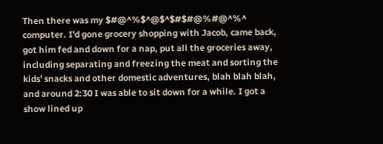Then there was my $#@^%$^@$^$#$#@%#@^%^ computer. I'd gone grocery shopping with Jacob, came back, got him fed and down for a nap, put all the groceries away, including separating and freezing the meat and sorting the kids' snacks and other domestic adventures, blah blah blah, and around 2:30 I was able to sit down for a while. I got a show lined up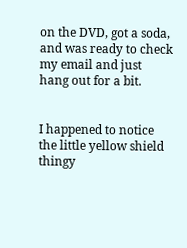on the DVD, got a soda, and was ready to check my email and just hang out for a bit.


I happened to notice the little yellow shield thingy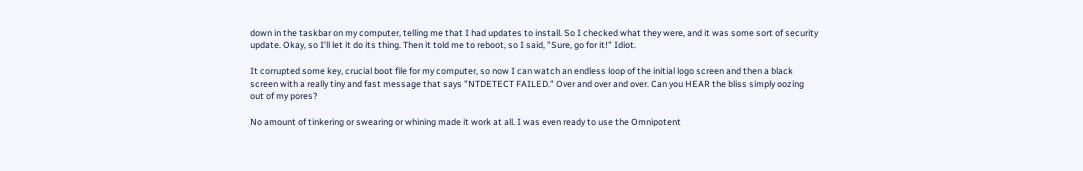down in the taskbar on my computer, telling me that I had updates to install. So I checked what they were, and it was some sort of security update. Okay, so I'll let it do its thing. Then it told me to reboot, so I said, "Sure, go for it!" Idiot.

It corrupted some key, crucial boot file for my computer, so now I can watch an endless loop of the initial logo screen and then a black screen with a really tiny and fast message that says "NTDETECT FAILED." Over and over and over. Can you HEAR the bliss simply oozing out of my pores?

No amount of tinkering or swearing or whining made it work at all. I was even ready to use the Omnipotent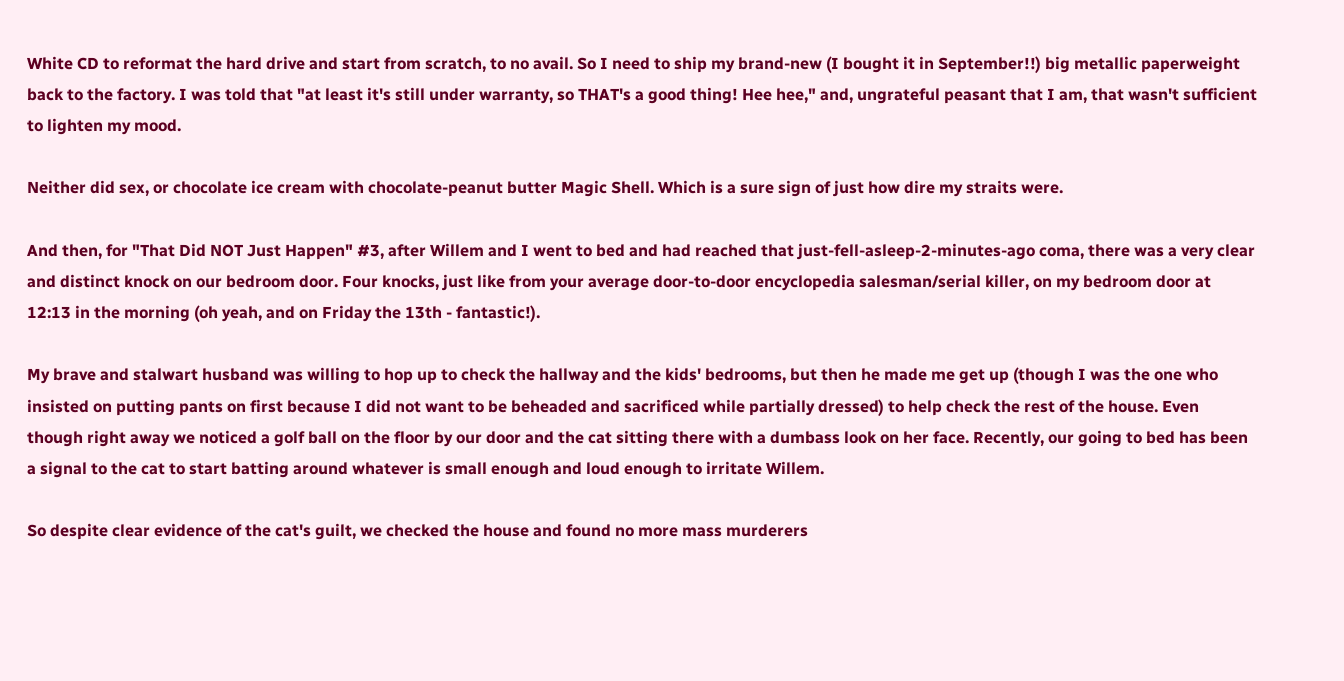White CD to reformat the hard drive and start from scratch, to no avail. So I need to ship my brand-new (I bought it in September!!) big metallic paperweight back to the factory. I was told that "at least it's still under warranty, so THAT's a good thing! Hee hee," and, ungrateful peasant that I am, that wasn't sufficient to lighten my mood.

Neither did sex, or chocolate ice cream with chocolate-peanut butter Magic Shell. Which is a sure sign of just how dire my straits were.

And then, for "That Did NOT Just Happen" #3, after Willem and I went to bed and had reached that just-fell-asleep-2-minutes-ago coma, there was a very clear and distinct knock on our bedroom door. Four knocks, just like from your average door-to-door encyclopedia salesman/serial killer, on my bedroom door at 12:13 in the morning (oh yeah, and on Friday the 13th - fantastic!).

My brave and stalwart husband was willing to hop up to check the hallway and the kids' bedrooms, but then he made me get up (though I was the one who insisted on putting pants on first because I did not want to be beheaded and sacrificed while partially dressed) to help check the rest of the house. Even though right away we noticed a golf ball on the floor by our door and the cat sitting there with a dumbass look on her face. Recently, our going to bed has been a signal to the cat to start batting around whatever is small enough and loud enough to irritate Willem.

So despite clear evidence of the cat's guilt, we checked the house and found no more mass murderers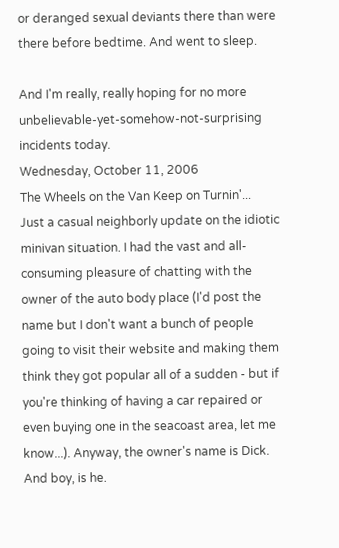or deranged sexual deviants there than were there before bedtime. And went to sleep.

And I'm really, really hoping for no more unbelievable-yet-somehow-not-surprising incidents today.
Wednesday, October 11, 2006
The Wheels on the Van Keep on Turnin'...
Just a casual neighborly update on the idiotic minivan situation. I had the vast and all-consuming pleasure of chatting with the owner of the auto body place (I'd post the name but I don't want a bunch of people going to visit their website and making them think they got popular all of a sudden - but if you're thinking of having a car repaired or even buying one in the seacoast area, let me know...). Anyway, the owner's name is Dick. And boy, is he.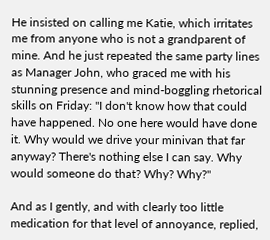He insisted on calling me Katie, which irritates me from anyone who is not a grandparent of mine. And he just repeated the same party lines as Manager John, who graced me with his stunning presence and mind-boggling rhetorical skills on Friday: "I don't know how that could have happened. No one here would have done it. Why would we drive your minivan that far anyway? There's nothing else I can say. Why would someone do that? Why? Why?"

And as I gently, and with clearly too little medication for that level of annoyance, replied,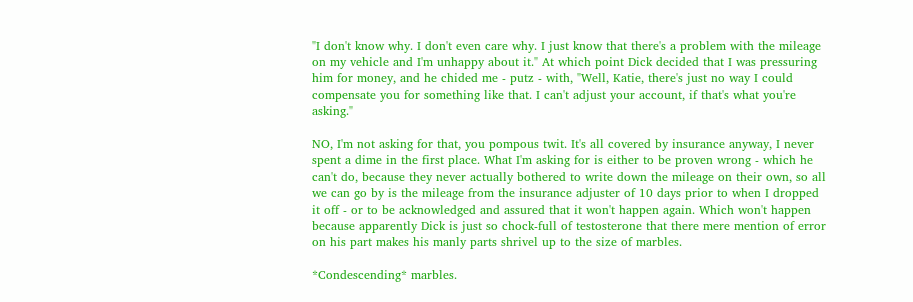"I don't know why. I don't even care why. I just know that there's a problem with the mileage on my vehicle and I'm unhappy about it." At which point Dick decided that I was pressuring him for money, and he chided me - putz - with, "Well, Katie, there's just no way I could compensate you for something like that. I can't adjust your account, if that's what you're asking."

NO, I'm not asking for that, you pompous twit. It's all covered by insurance anyway, I never spent a dime in the first place. What I'm asking for is either to be proven wrong - which he can't do, because they never actually bothered to write down the mileage on their own, so all we can go by is the mileage from the insurance adjuster of 10 days prior to when I dropped it off - or to be acknowledged and assured that it won't happen again. Which won't happen because apparently Dick is just so chock-full of testosterone that there mere mention of error on his part makes his manly parts shrivel up to the size of marbles.

*Condescending* marbles.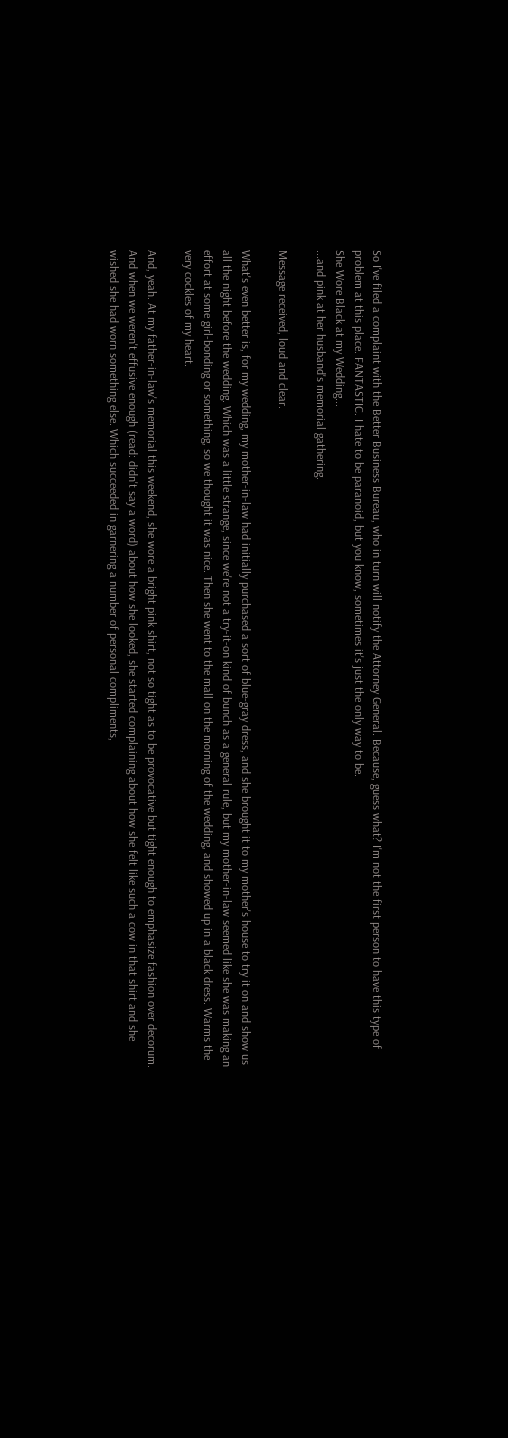So I've filed a complaint with the Better Business Bureau, who in turn will notify the Attorney General. Because, guess what? I'm not the first person to have this type of problem at this place. FANTASTIC. I hate to be paranoid, but you know, sometimes it's just the only way to be.
She Wore Black at my Wedding...
...and pink at her husband's memorial gathering.

Message received, loud and clear.

What's even better is, for my wedding, my mother-in-law had initially purchased a sort of blue-gray dress, and she brought it to my mother's house to try it on and show us all the night before the wedding. Which was a little strange, since we're not a try-it-on kind of bunch as a general rule, but my mother-in-law seemed like she was making an effort at some girl-bonding or something, so we thought it was nice. Then she went to the mall on the morning of the wedding, and showed up in a black dress. Warms the very cockles of my heart.

And, yeah. At my father-in-law's memorial this weekend, she wore a bright pink shirt, not so tight as to be provocative but tight enough to emphasize fashion over decorum. And when we weren't effusive enough (read: didn't say a word) about how she looked, she started complaining about how she felt like such a cow in that shirt and she wished she had worn something else. Which succeeded in garnering a number of personal compliments,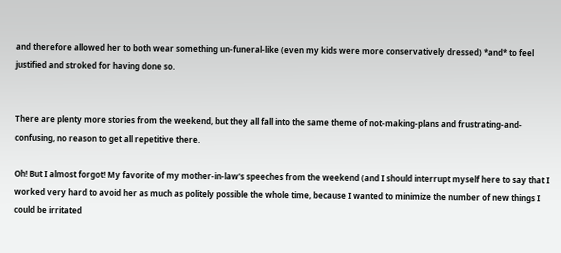and therefore allowed her to both wear something un-funeral-like (even my kids were more conservatively dressed) *and* to feel justified and stroked for having done so.


There are plenty more stories from the weekend, but they all fall into the same theme of not-making-plans and frustrating-and-confusing, no reason to get all repetitive there.

Oh! But I almost forgot! My favorite of my mother-in-law's speeches from the weekend (and I should interrupt myself here to say that I worked very hard to avoid her as much as politely possible the whole time, because I wanted to minimize the number of new things I could be irritated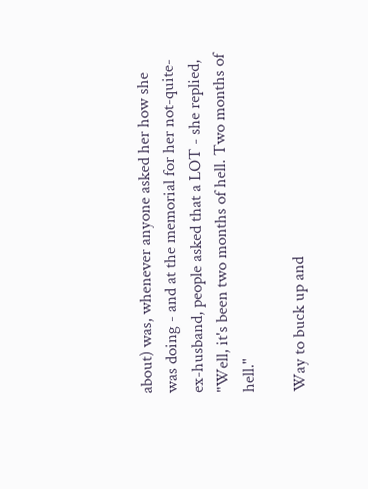about) was, whenever anyone asked her how she was doing - and at the memorial for her not-quite-ex-husband, people asked that a LOT - she replied, "Well, it's been two months of hell. Two months of hell."

Way to buck up and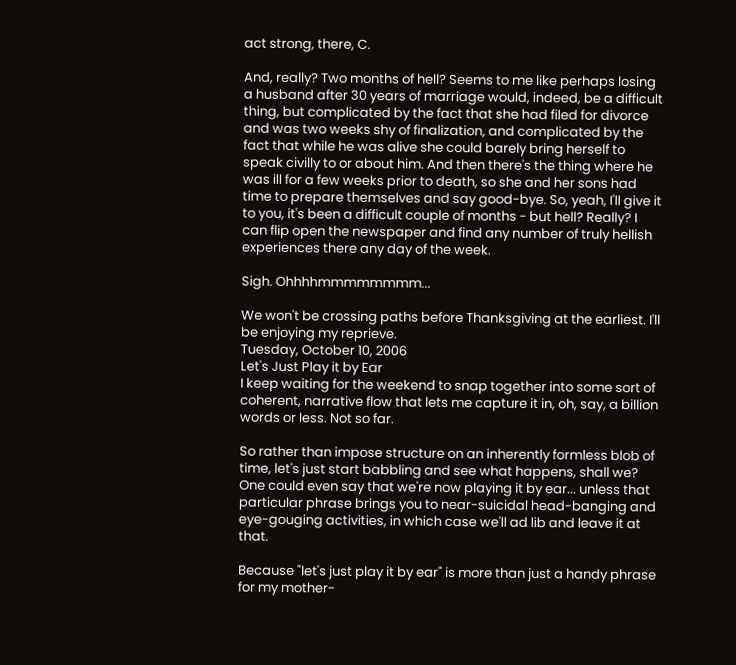act strong, there, C.

And, really? Two months of hell? Seems to me like perhaps losing a husband after 30 years of marriage would, indeed, be a difficult thing, but complicated by the fact that she had filed for divorce and was two weeks shy of finalization, and complicated by the fact that while he was alive she could barely bring herself to speak civilly to or about him. And then there's the thing where he was ill for a few weeks prior to death, so she and her sons had time to prepare themselves and say good-bye. So, yeah, I'll give it to you, it's been a difficult couple of months - but hell? Really? I can flip open the newspaper and find any number of truly hellish experiences there any day of the week.

Sigh. Ohhhhmmmmmmmm...

We won't be crossing paths before Thanksgiving at the earliest. I'll be enjoying my reprieve.
Tuesday, October 10, 2006
Let's Just Play it by Ear
I keep waiting for the weekend to snap together into some sort of coherent, narrative flow that lets me capture it in, oh, say, a billion words or less. Not so far.

So rather than impose structure on an inherently formless blob of time, let's just start babbling and see what happens, shall we? One could even say that we're now playing it by ear... unless that particular phrase brings you to near-suicidal head-banging and eye-gouging activities, in which case we'll ad lib and leave it at that.

Because "let's just play it by ear" is more than just a handy phrase for my mother-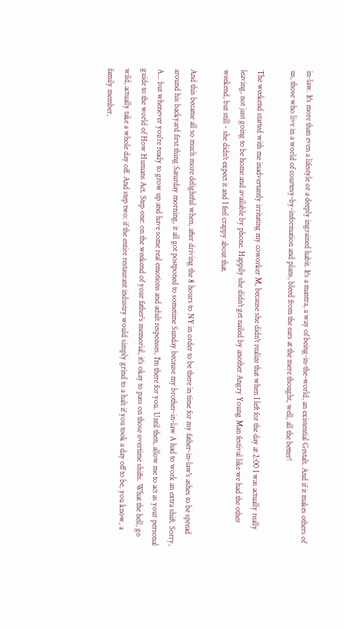in-law. It's more than even a lifestyle or a deeply ingrained habit. It's a mantra, a way of being-in-the-world, an existential Gestalt. And if it makes others of us, those who live in a world of courtesy-by-information and plans, bleed from the ears at the mere thought, well, all the better!

The weekend started with me inadvertantly irritating my coworker M, because she didn't realize that when I left for the day at 2:00 I was actually really leaving, not just going to be home and available by phone. Happily she didn't get nailed by another Angry Young Man festival like we had the other weekend, but still - she didn't expect it and I feel crappy about that.

And this became all so much more delightful when, after driving the 8 hours to NY in order to be there in time for my father-in-law's ashes to be spread around his backyard first thing Saturday morning, it all got postponed to sometime Sunday because my brother-in-law A had to work an extra shift. Sorry, A... but whenever you're ready to grow up and have some real emotions and adult responses, I'm there for you. Until then, allow me to act as your personal guide to the world of How Humans Act. Step one: on the weekend of your father's memorial, it's okay to pass on those overtime shifts. What the hell, go wild, actually take a whole day off. And step two: if the entire restaurant industry would simply grind to a halt if you took a day off to be, you know, a family member,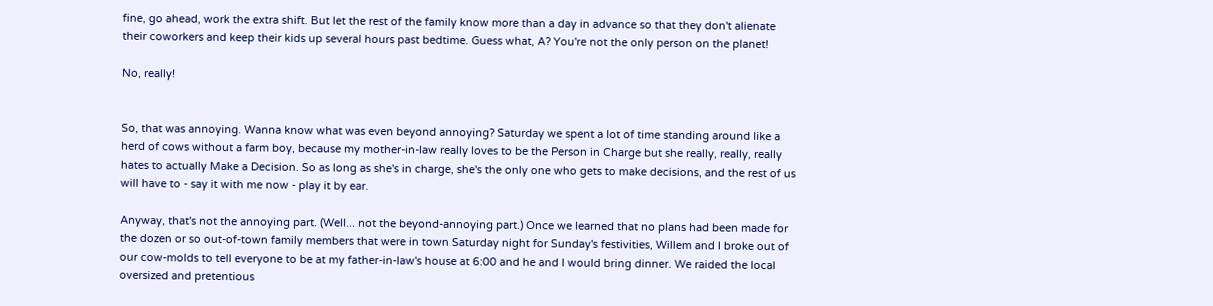fine, go ahead, work the extra shift. But let the rest of the family know more than a day in advance so that they don't alienate their coworkers and keep their kids up several hours past bedtime. Guess what, A? You're not the only person on the planet!

No, really!


So, that was annoying. Wanna know what was even beyond annoying? Saturday we spent a lot of time standing around like a herd of cows without a farm boy, because my mother-in-law really loves to be the Person in Charge but she really, really, really hates to actually Make a Decision. So as long as she's in charge, she's the only one who gets to make decisions, and the rest of us will have to - say it with me now - play it by ear.

Anyway, that's not the annoying part. (Well... not the beyond-annoying part.) Once we learned that no plans had been made for the dozen or so out-of-town family members that were in town Saturday night for Sunday's festivities, Willem and I broke out of our cow-molds to tell everyone to be at my father-in-law's house at 6:00 and he and I would bring dinner. We raided the local oversized and pretentious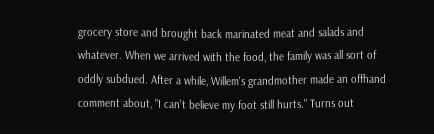grocery store and brought back marinated meat and salads and whatever. When we arrived with the food, the family was all sort of oddly subdued. After a while, Willem's grandmother made an offhand comment about, "I can't believe my foot still hurts." Turns out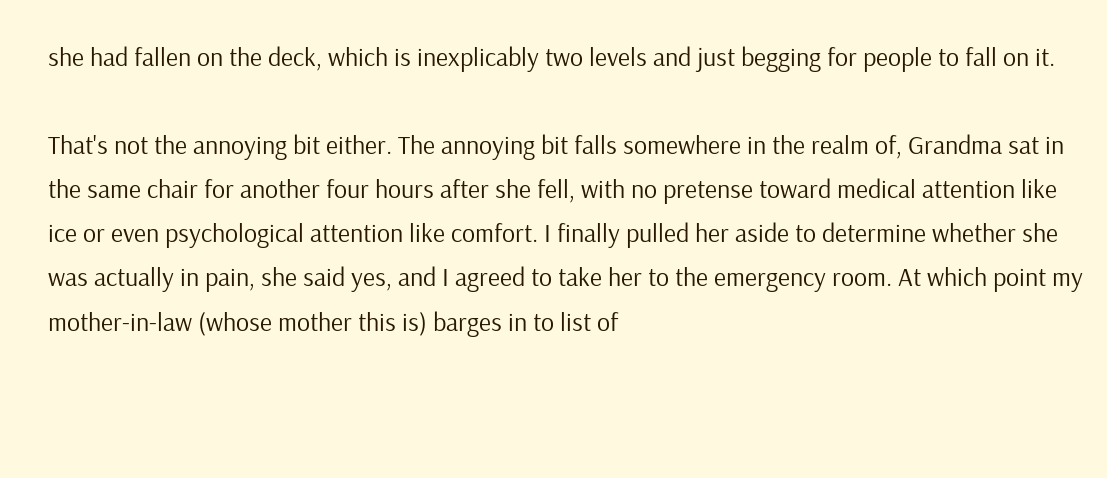she had fallen on the deck, which is inexplicably two levels and just begging for people to fall on it.

That's not the annoying bit either. The annoying bit falls somewhere in the realm of, Grandma sat in the same chair for another four hours after she fell, with no pretense toward medical attention like ice or even psychological attention like comfort. I finally pulled her aside to determine whether she was actually in pain, she said yes, and I agreed to take her to the emergency room. At which point my mother-in-law (whose mother this is) barges in to list of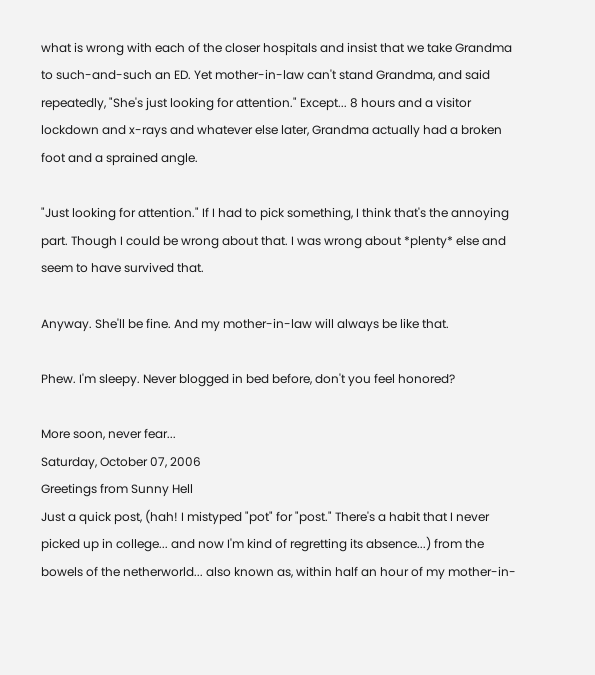what is wrong with each of the closer hospitals and insist that we take Grandma to such-and-such an ED. Yet mother-in-law can't stand Grandma, and said repeatedly, "She's just looking for attention." Except... 8 hours and a visitor lockdown and x-rays and whatever else later, Grandma actually had a broken foot and a sprained angle.

"Just looking for attention." If I had to pick something, I think that's the annoying part. Though I could be wrong about that. I was wrong about *plenty* else and seem to have survived that.

Anyway. She'll be fine. And my mother-in-law will always be like that.

Phew. I'm sleepy. Never blogged in bed before, don't you feel honored?

More soon, never fear...
Saturday, October 07, 2006
Greetings from Sunny Hell
Just a quick post, (hah! I mistyped "pot" for "post." There's a habit that I never picked up in college... and now I'm kind of regretting its absence...) from the bowels of the netherworld... also known as, within half an hour of my mother-in-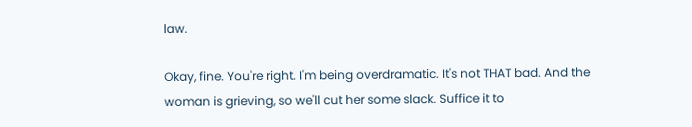law.

Okay, fine. You're right. I'm being overdramatic. It's not THAT bad. And the woman is grieving, so we'll cut her some slack. Suffice it to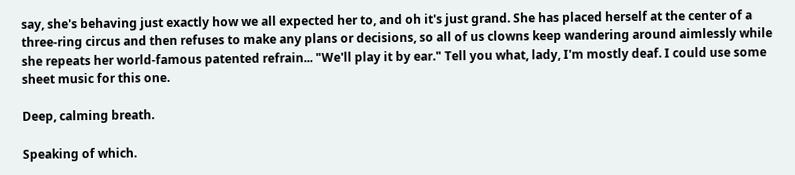say, she's behaving just exactly how we all expected her to, and oh it's just grand. She has placed herself at the center of a three-ring circus and then refuses to make any plans or decisions, so all of us clowns keep wandering around aimlessly while she repeats her world-famous patented refrain... "We'll play it by ear." Tell you what, lady, I'm mostly deaf. I could use some sheet music for this one.

Deep, calming breath.

Speaking of which.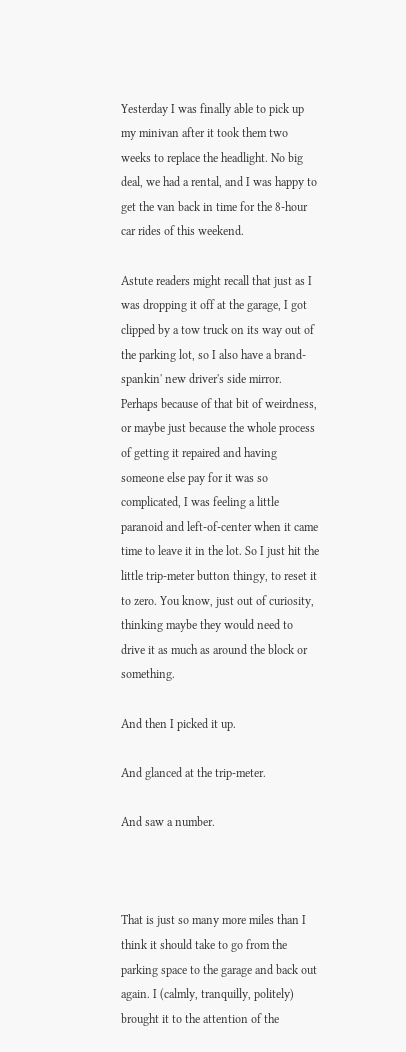Yesterday I was finally able to pick up my minivan after it took them two weeks to replace the headlight. No big deal, we had a rental, and I was happy to get the van back in time for the 8-hour car rides of this weekend.

Astute readers might recall that just as I was dropping it off at the garage, I got clipped by a tow truck on its way out of the parking lot, so I also have a brand-spankin' new driver's side mirror. Perhaps because of that bit of weirdness, or maybe just because the whole process of getting it repaired and having someone else pay for it was so complicated, I was feeling a little paranoid and left-of-center when it came time to leave it in the lot. So I just hit the little trip-meter button thingy, to reset it to zero. You know, just out of curiosity, thinking maybe they would need to drive it as much as around the block or something.

And then I picked it up.

And glanced at the trip-meter.

And saw a number.



That is just so many more miles than I think it should take to go from the parking space to the garage and back out again. I (calmly, tranquilly, politely) brought it to the attention of the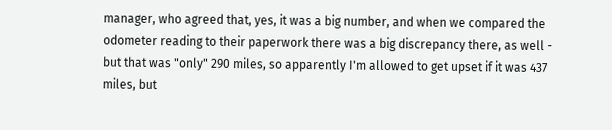manager, who agreed that, yes, it was a big number, and when we compared the odometer reading to their paperwork there was a big discrepancy there, as well - but that was "only" 290 miles, so apparently I'm allowed to get upset if it was 437 miles, but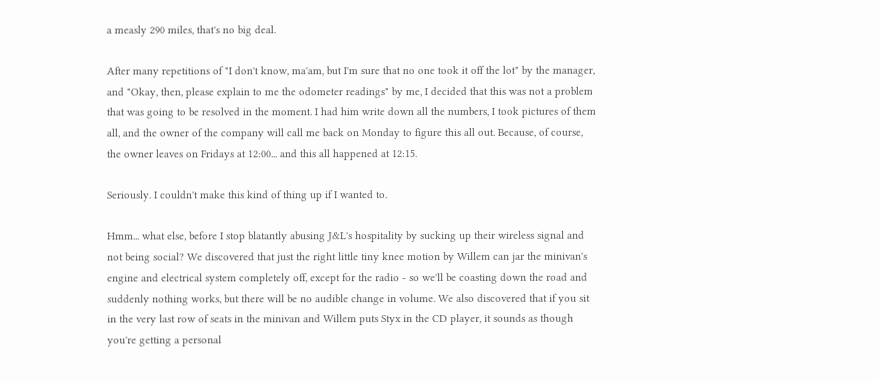a measly 290 miles, that's no big deal.

After many repetitions of "I don't know, ma'am, but I'm sure that no one took it off the lot" by the manager, and "Okay, then, please explain to me the odometer readings" by me, I decided that this was not a problem that was going to be resolved in the moment. I had him write down all the numbers, I took pictures of them all, and the owner of the company will call me back on Monday to figure this all out. Because, of course, the owner leaves on Fridays at 12:00... and this all happened at 12:15.

Seriously. I couldn't make this kind of thing up if I wanted to.

Hmm... what else, before I stop blatantly abusing J&L's hospitality by sucking up their wireless signal and not being social? We discovered that just the right little tiny knee motion by Willem can jar the minivan's engine and electrical system completely off, except for the radio - so we'll be coasting down the road and suddenly nothing works, but there will be no audible change in volume. We also discovered that if you sit in the very last row of seats in the minivan and Willem puts Styx in the CD player, it sounds as though you're getting a personal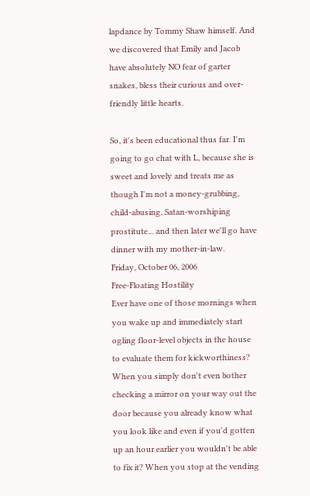lapdance by Tommy Shaw himself. And we discovered that Emily and Jacob have absolutely NO fear of garter snakes, bless their curious and over-friendly little hearts.

So, it's been educational thus far. I'm going to go chat with L, because she is sweet and lovely and treats me as though I'm not a money-grubbing, child-abusing, Satan-worshiping prostitute... and then later we'll go have dinner with my mother-in-law.
Friday, October 06, 2006
Free-Floating Hostility
Ever have one of those mornings when you wake up and immediately start ogling floor-level objects in the house to evaluate them for kickworthiness? When you simply don't even bother checking a mirror on your way out the door because you already know what you look like and even if you'd gotten up an hour earlier you wouldn't be able to fix it? When you stop at the vending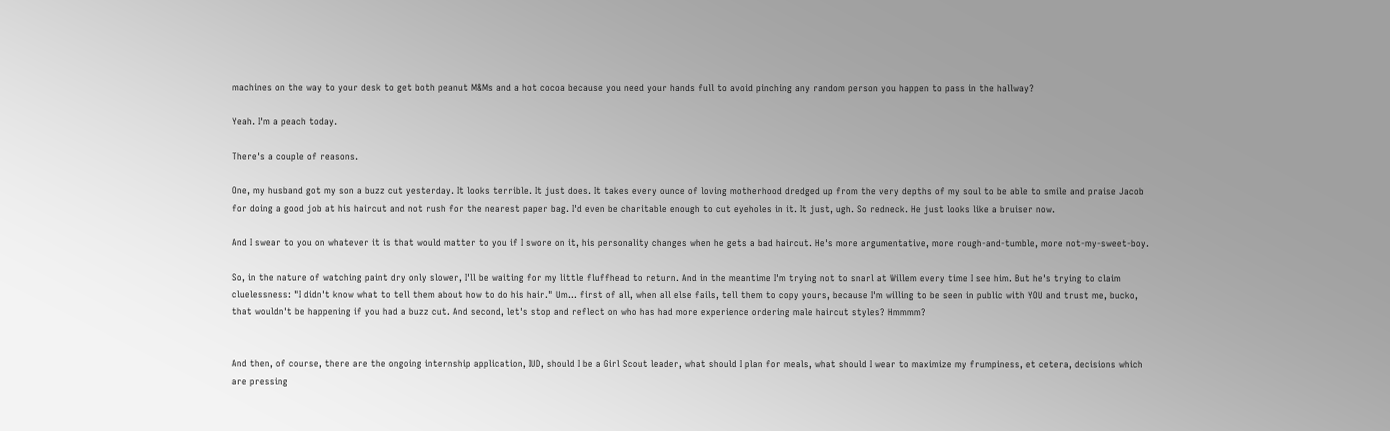machines on the way to your desk to get both peanut M&Ms and a hot cocoa because you need your hands full to avoid pinching any random person you happen to pass in the hallway?

Yeah. I'm a peach today.

There's a couple of reasons.

One, my husband got my son a buzz cut yesterday. It looks terrible. It just does. It takes every ounce of loving motherhood dredged up from the very depths of my soul to be able to smile and praise Jacob for doing a good job at his haircut and not rush for the nearest paper bag. I'd even be charitable enough to cut eyeholes in it. It just, ugh. So redneck. He just looks like a bruiser now.

And I swear to you on whatever it is that would matter to you if I swore on it, his personality changes when he gets a bad haircut. He's more argumentative, more rough-and-tumble, more not-my-sweet-boy.

So, in the nature of watching paint dry only slower, I'll be waiting for my little fluffhead to return. And in the meantime I'm trying not to snarl at Willem every time I see him. But he's trying to claim cluelessness: "I didn't know what to tell them about how to do his hair." Um... first of all, when all else fails, tell them to copy yours, because I'm willing to be seen in public with YOU and trust me, bucko, that wouldn't be happening if you had a buzz cut. And second, let's stop and reflect on who has had more experience ordering male haircut styles? Hmmmm?


And then, of course, there are the ongoing internship application, IUD, should I be a Girl Scout leader, what should I plan for meals, what should I wear to maximize my frumpiness, et cetera, decisions which are pressing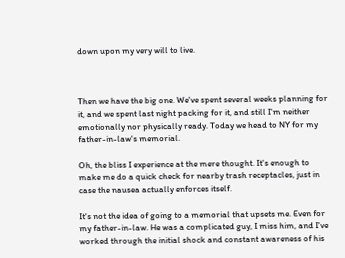down upon my very will to live.



Then we have the big one. We've spent several weeks planning for it, and we spent last night packing for it, and still I'm neither emotionally nor physically ready. Today we head to NY for my father-in-law's memorial.

Oh, the bliss I experience at the mere thought. It's enough to make me do a quick check for nearby trash receptacles, just in case the nausea actually enforces itself.

It's not the idea of going to a memorial that upsets me. Even for my father-in-law. He was a complicated guy, I miss him, and I've worked through the initial shock and constant awareness of his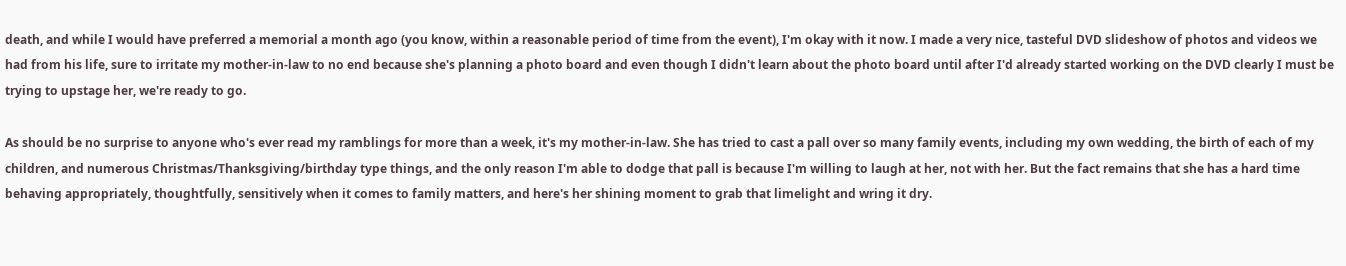death, and while I would have preferred a memorial a month ago (you know, within a reasonable period of time from the event), I'm okay with it now. I made a very nice, tasteful DVD slideshow of photos and videos we had from his life, sure to irritate my mother-in-law to no end because she's planning a photo board and even though I didn't learn about the photo board until after I'd already started working on the DVD clearly I must be trying to upstage her, we're ready to go.

As should be no surprise to anyone who's ever read my ramblings for more than a week, it's my mother-in-law. She has tried to cast a pall over so many family events, including my own wedding, the birth of each of my children, and numerous Christmas/Thanksgiving/birthday type things, and the only reason I'm able to dodge that pall is because I'm willing to laugh at her, not with her. But the fact remains that she has a hard time behaving appropriately, thoughtfully, sensitively when it comes to family matters, and here's her shining moment to grab that limelight and wring it dry.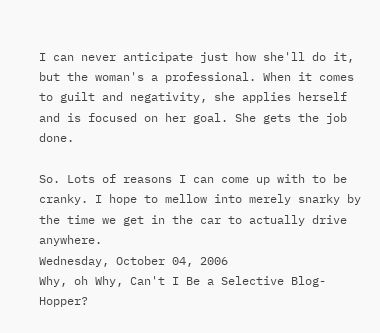I can never anticipate just how she'll do it, but the woman's a professional. When it comes to guilt and negativity, she applies herself and is focused on her goal. She gets the job done.

So. Lots of reasons I can come up with to be cranky. I hope to mellow into merely snarky by the time we get in the car to actually drive anywhere.
Wednesday, October 04, 2006
Why, oh Why, Can't I Be a Selective Blog-Hopper?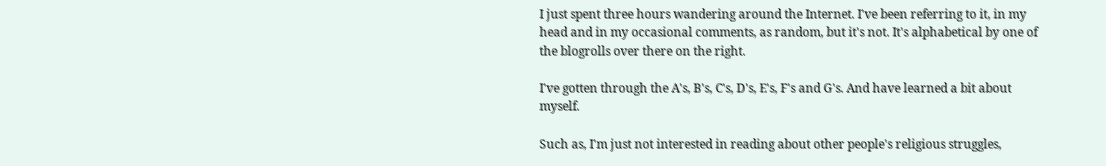I just spent three hours wandering around the Internet. I've been referring to it, in my head and in my occasional comments, as random, but it's not. It's alphabetical by one of the blogrolls over there on the right.

I've gotten through the A's, B's, C's, D's, E's, F's and G's. And have learned a bit about myself.

Such as, I'm just not interested in reading about other people's religious struggles,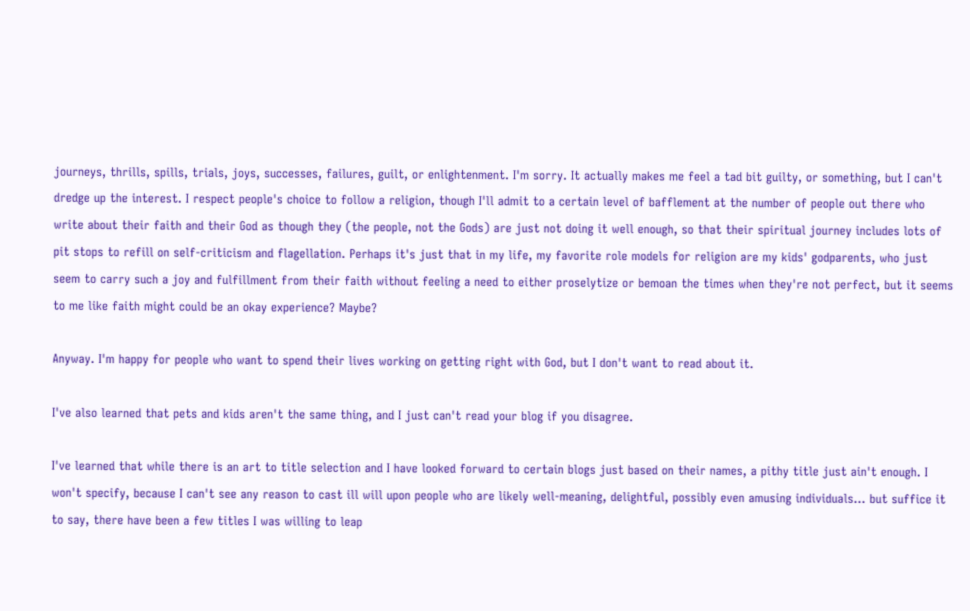journeys, thrills, spills, trials, joys, successes, failures, guilt, or enlightenment. I'm sorry. It actually makes me feel a tad bit guilty, or something, but I can't dredge up the interest. I respect people's choice to follow a religion, though I'll admit to a certain level of bafflement at the number of people out there who write about their faith and their God as though they (the people, not the Gods) are just not doing it well enough, so that their spiritual journey includes lots of pit stops to refill on self-criticism and flagellation. Perhaps it's just that in my life, my favorite role models for religion are my kids' godparents, who just seem to carry such a joy and fulfillment from their faith without feeling a need to either proselytize or bemoan the times when they're not perfect, but it seems to me like faith might could be an okay experience? Maybe?

Anyway. I'm happy for people who want to spend their lives working on getting right with God, but I don't want to read about it.

I've also learned that pets and kids aren't the same thing, and I just can't read your blog if you disagree.

I've learned that while there is an art to title selection and I have looked forward to certain blogs just based on their names, a pithy title just ain't enough. I won't specify, because I can't see any reason to cast ill will upon people who are likely well-meaning, delightful, possibly even amusing individuals... but suffice it to say, there have been a few titles I was willing to leap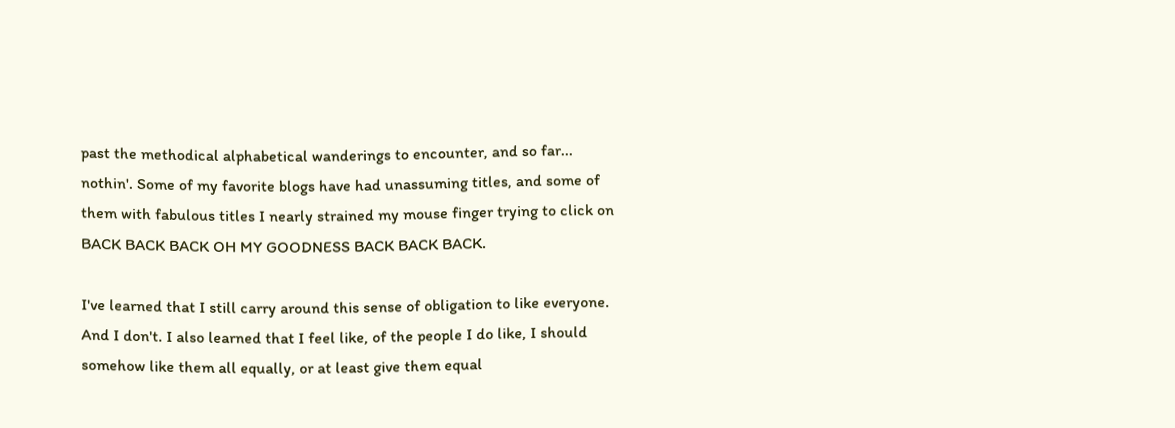past the methodical alphabetical wanderings to encounter, and so far... nothin'. Some of my favorite blogs have had unassuming titles, and some of them with fabulous titles I nearly strained my mouse finger trying to click on BACK BACK BACK OH MY GOODNESS BACK BACK BACK.

I've learned that I still carry around this sense of obligation to like everyone. And I don't. I also learned that I feel like, of the people I do like, I should somehow like them all equally, or at least give them equal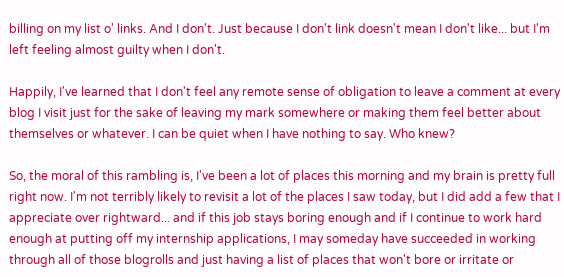billing on my list o' links. And I don't. Just because I don't link doesn't mean I don't like... but I'm left feeling almost guilty when I don't.

Happily, I've learned that I don't feel any remote sense of obligation to leave a comment at every blog I visit just for the sake of leaving my mark somewhere or making them feel better about themselves or whatever. I can be quiet when I have nothing to say. Who knew?

So, the moral of this rambling is, I've been a lot of places this morning and my brain is pretty full right now. I'm not terribly likely to revisit a lot of the places I saw today, but I did add a few that I appreciate over rightward... and if this job stays boring enough and if I continue to work hard enough at putting off my internship applications, I may someday have succeeded in working through all of those blogrolls and just having a list of places that won't bore or irritate or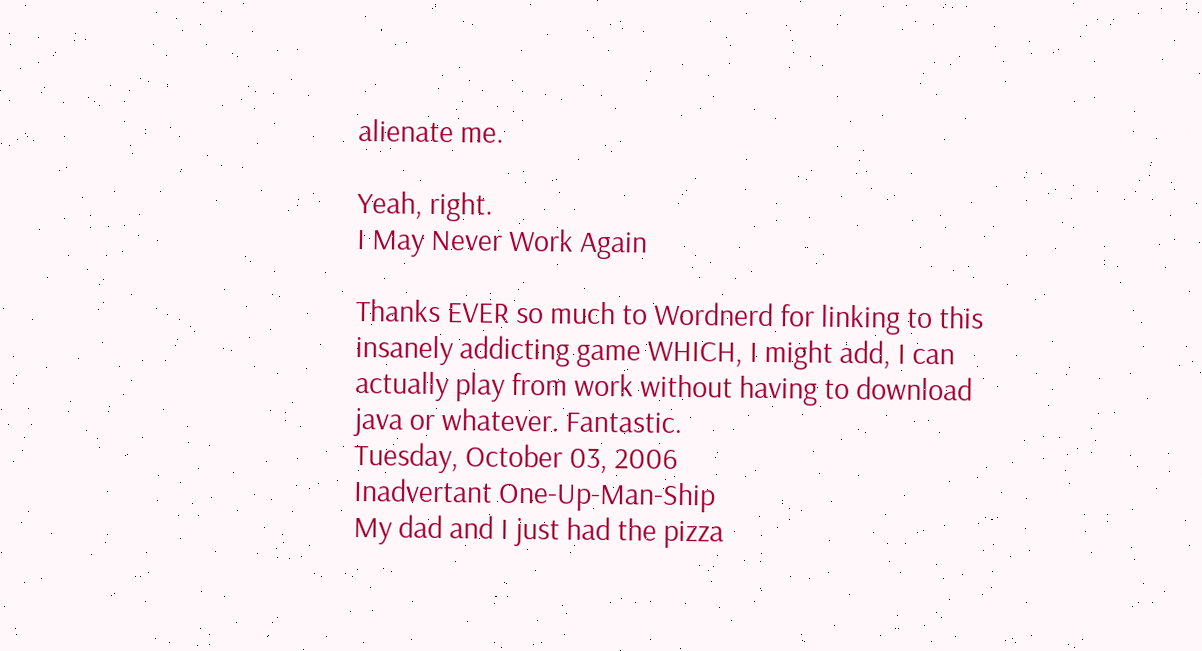alienate me.

Yeah, right.
I May Never Work Again

Thanks EVER so much to Wordnerd for linking to this insanely addicting game WHICH, I might add, I can actually play from work without having to download java or whatever. Fantastic.
Tuesday, October 03, 2006
Inadvertant One-Up-Man-Ship
My dad and I just had the pizza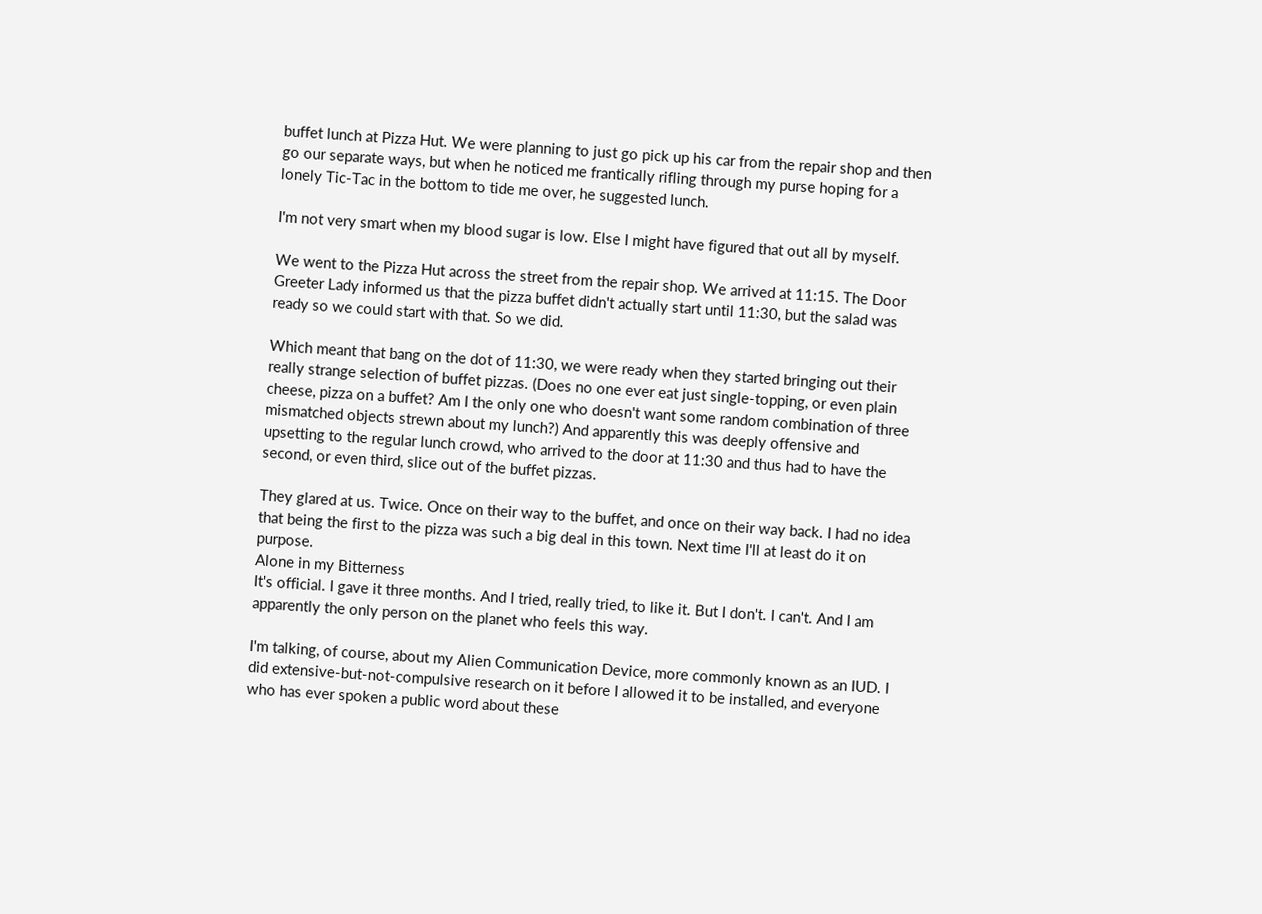buffet lunch at Pizza Hut. We were planning to just go pick up his car from the repair shop and then go our separate ways, but when he noticed me frantically rifling through my purse hoping for a lonely Tic-Tac in the bottom to tide me over, he suggested lunch.

I'm not very smart when my blood sugar is low. Else I might have figured that out all by myself.

We went to the Pizza Hut across the street from the repair shop. We arrived at 11:15. The Door Greeter Lady informed us that the pizza buffet didn't actually start until 11:30, but the salad was ready so we could start with that. So we did.

Which meant that bang on the dot of 11:30, we were ready when they started bringing out their really strange selection of buffet pizzas. (Does no one ever eat just single-topping, or even plain cheese, pizza on a buffet? Am I the only one who doesn't want some random combination of three mismatched objects strewn about my lunch?) And apparently this was deeply offensive and upsetting to the regular lunch crowd, who arrived to the door at 11:30 and thus had to have the second, or even third, slice out of the buffet pizzas.

They glared at us. Twice. Once on their way to the buffet, and once on their way back. I had no idea that being the first to the pizza was such a big deal in this town. Next time I'll at least do it on purpose.
Alone in my Bitterness
It's official. I gave it three months. And I tried, really tried, to like it. But I don't. I can't. And I am apparently the only person on the planet who feels this way.

I'm talking, of course, about my Alien Communication Device, more commonly known as an IUD. I did extensive-but-not-compulsive research on it before I allowed it to be installed, and everyone who has ever spoken a public word about these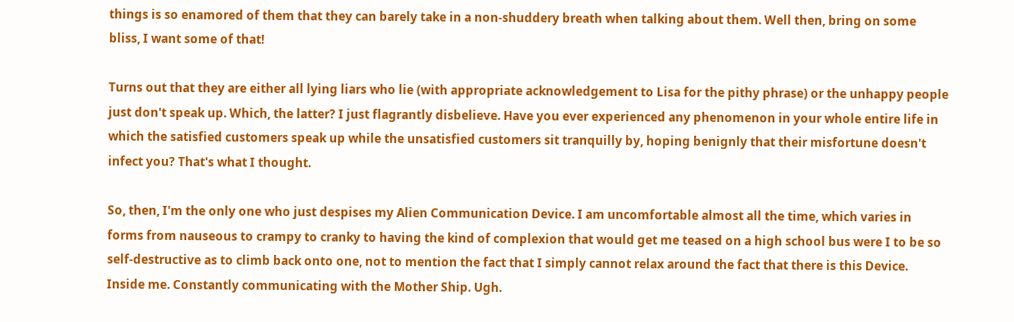things is so enamored of them that they can barely take in a non-shuddery breath when talking about them. Well then, bring on some bliss, I want some of that!

Turns out that they are either all lying liars who lie (with appropriate acknowledgement to Lisa for the pithy phrase) or the unhappy people just don't speak up. Which, the latter? I just flagrantly disbelieve. Have you ever experienced any phenomenon in your whole entire life in which the satisfied customers speak up while the unsatisfied customers sit tranquilly by, hoping benignly that their misfortune doesn't infect you? That's what I thought.

So, then, I'm the only one who just despises my Alien Communication Device. I am uncomfortable almost all the time, which varies in forms from nauseous to crampy to cranky to having the kind of complexion that would get me teased on a high school bus were I to be so self-destructive as to climb back onto one, not to mention the fact that I simply cannot relax around the fact that there is this Device. Inside me. Constantly communicating with the Mother Ship. Ugh.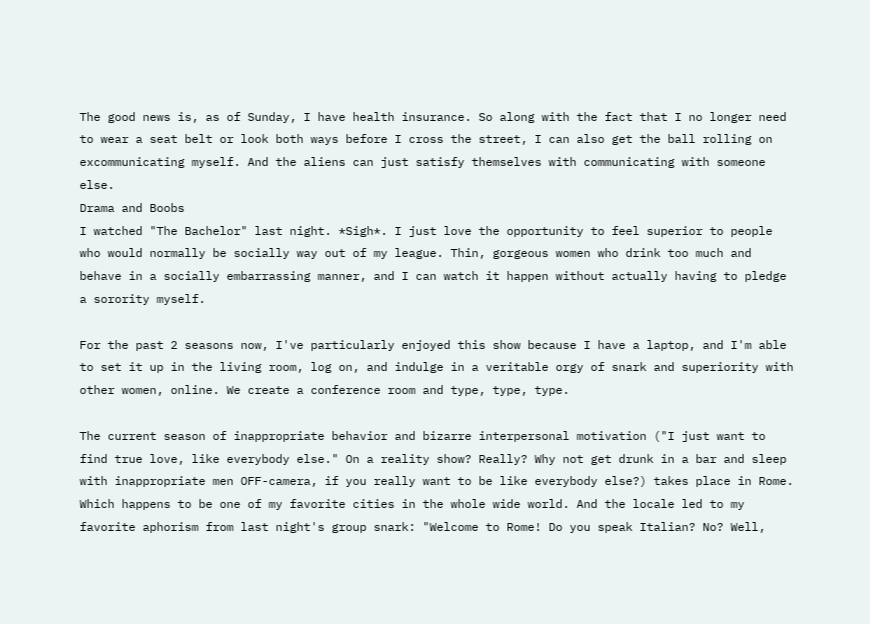The good news is, as of Sunday, I have health insurance. So along with the fact that I no longer need to wear a seat belt or look both ways before I cross the street, I can also get the ball rolling on excommunicating myself. And the aliens can just satisfy themselves with communicating with someone else.
Drama and Boobs
I watched "The Bachelor" last night. *Sigh*. I just love the opportunity to feel superior to people who would normally be socially way out of my league. Thin, gorgeous women who drink too much and behave in a socially embarrassing manner, and I can watch it happen without actually having to pledge a sorority myself.

For the past 2 seasons now, I've particularly enjoyed this show because I have a laptop, and I'm able to set it up in the living room, log on, and indulge in a veritable orgy of snark and superiority with other women, online. We create a conference room and type, type, type.

The current season of inappropriate behavior and bizarre interpersonal motivation ("I just want to find true love, like everybody else." On a reality show? Really? Why not get drunk in a bar and sleep with inappropriate men OFF-camera, if you really want to be like everybody else?) takes place in Rome. Which happens to be one of my favorite cities in the whole wide world. And the locale led to my favorite aphorism from last night's group snark: "Welcome to Rome! Do you speak Italian? No? Well,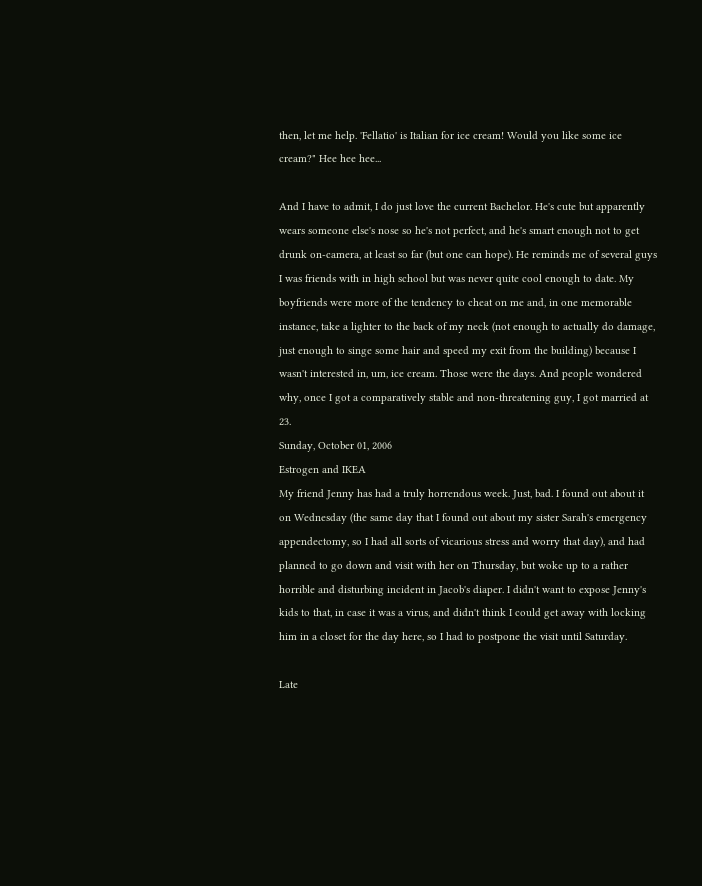then, let me help. 'Fellatio' is Italian for ice cream! Would you like some ice cream?" Hee hee hee...

And I have to admit, I do just love the current Bachelor. He's cute but apparently wears someone else's nose so he's not perfect, and he's smart enough not to get drunk on-camera, at least so far (but one can hope). He reminds me of several guys I was friends with in high school but was never quite cool enough to date. My boyfriends were more of the tendency to cheat on me and, in one memorable instance, take a lighter to the back of my neck (not enough to actually do damage, just enough to singe some hair and speed my exit from the building) because I wasn't interested in, um, ice cream. Those were the days. And people wondered why, once I got a comparatively stable and non-threatening guy, I got married at 23.
Sunday, October 01, 2006
Estrogen and IKEA
My friend Jenny has had a truly horrendous week. Just, bad. I found out about it on Wednesday (the same day that I found out about my sister Sarah's emergency appendectomy, so I had all sorts of vicarious stress and worry that day), and had planned to go down and visit with her on Thursday, but woke up to a rather horrible and disturbing incident in Jacob's diaper. I didn't want to expose Jenny's kids to that, in case it was a virus, and didn't think I could get away with locking him in a closet for the day here, so I had to postpone the visit until Saturday.

Late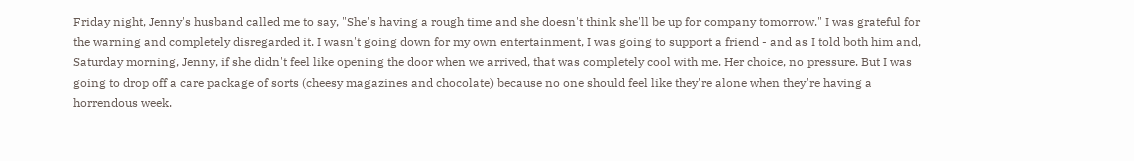Friday night, Jenny's husband called me to say, "She's having a rough time and she doesn't think she'll be up for company tomorrow." I was grateful for the warning and completely disregarded it. I wasn't going down for my own entertainment, I was going to support a friend - and as I told both him and, Saturday morning, Jenny, if she didn't feel like opening the door when we arrived, that was completely cool with me. Her choice, no pressure. But I was going to drop off a care package of sorts (cheesy magazines and chocolate) because no one should feel like they're alone when they're having a horrendous week.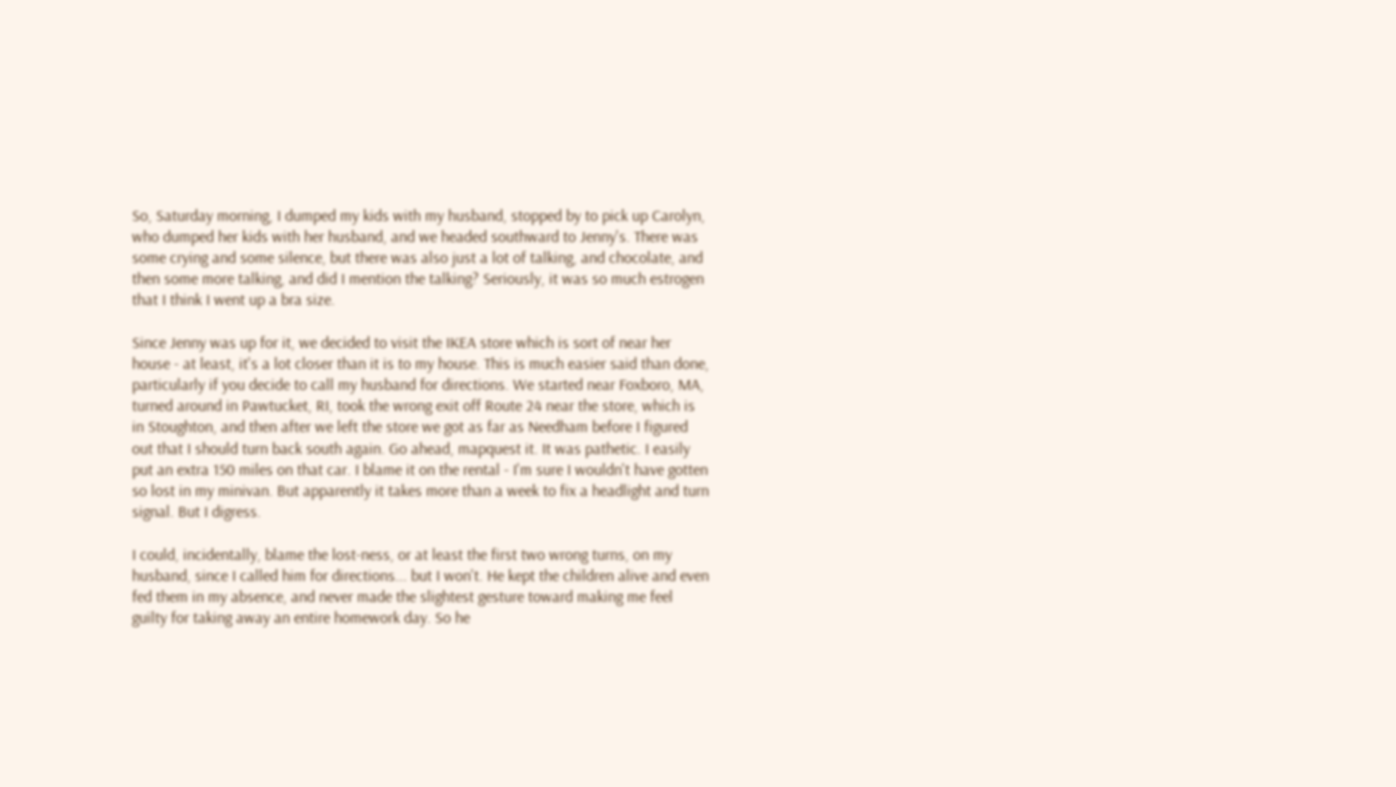So, Saturday morning, I dumped my kids with my husband, stopped by to pick up Carolyn, who dumped her kids with her husband, and we headed southward to Jenny's. There was some crying and some silence, but there was also just a lot of talking, and chocolate, and then some more talking, and did I mention the talking? Seriously, it was so much estrogen that I think I went up a bra size.

Since Jenny was up for it, we decided to visit the IKEA store which is sort of near her house - at least, it's a lot closer than it is to my house. This is much easier said than done, particularly if you decide to call my husband for directions. We started near Foxboro, MA, turned around in Pawtucket, RI, took the wrong exit off Route 24 near the store, which is in Stoughton, and then after we left the store we got as far as Needham before I figured out that I should turn back south again. Go ahead, mapquest it. It was pathetic. I easily put an extra 150 miles on that car. I blame it on the rental - I'm sure I wouldn't have gotten so lost in my minivan. But apparently it takes more than a week to fix a headlight and turn signal. But I digress.

I could, incidentally, blame the lost-ness, or at least the first two wrong turns, on my husband, since I called him for directions... but I won't. He kept the children alive and even fed them in my absence, and never made the slightest gesture toward making me feel guilty for taking away an entire homework day. So he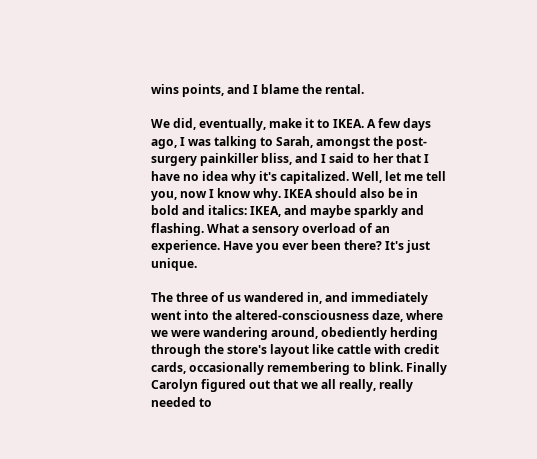wins points, and I blame the rental.

We did, eventually, make it to IKEA. A few days ago, I was talking to Sarah, amongst the post-surgery painkiller bliss, and I said to her that I have no idea why it's capitalized. Well, let me tell you, now I know why. IKEA should also be in bold and italics: IKEA, and maybe sparkly and flashing. What a sensory overload of an experience. Have you ever been there? It's just unique.

The three of us wandered in, and immediately went into the altered-consciousness daze, where we were wandering around, obediently herding through the store's layout like cattle with credit cards, occasionally remembering to blink. Finally Carolyn figured out that we all really, really needed to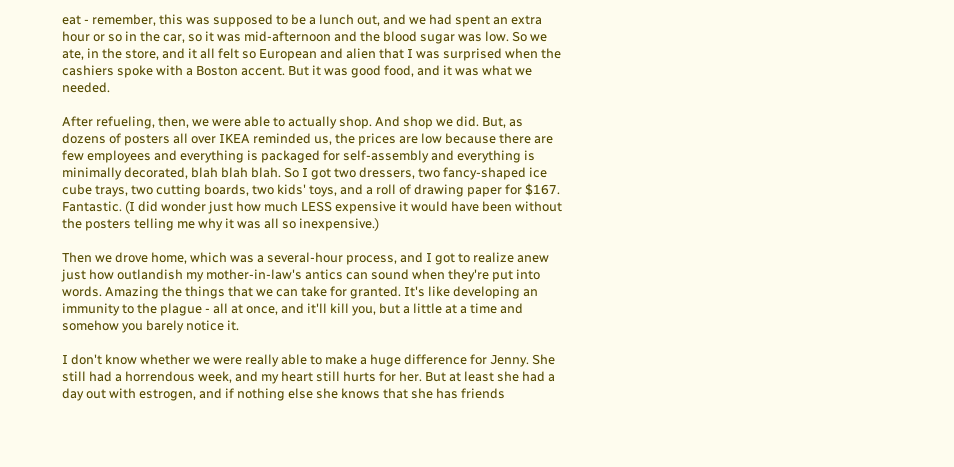eat - remember, this was supposed to be a lunch out, and we had spent an extra hour or so in the car, so it was mid-afternoon and the blood sugar was low. So we ate, in the store, and it all felt so European and alien that I was surprised when the cashiers spoke with a Boston accent. But it was good food, and it was what we needed.

After refueling, then, we were able to actually shop. And shop we did. But, as dozens of posters all over IKEA reminded us, the prices are low because there are few employees and everything is packaged for self-assembly and everything is minimally decorated, blah blah blah. So I got two dressers, two fancy-shaped ice cube trays, two cutting boards, two kids' toys, and a roll of drawing paper for $167. Fantastic. (I did wonder just how much LESS expensive it would have been without the posters telling me why it was all so inexpensive.)

Then we drove home, which was a several-hour process, and I got to realize anew just how outlandish my mother-in-law's antics can sound when they're put into words. Amazing the things that we can take for granted. It's like developing an immunity to the plague - all at once, and it'll kill you, but a little at a time and somehow you barely notice it.

I don't know whether we were really able to make a huge difference for Jenny. She still had a horrendous week, and my heart still hurts for her. But at least she had a day out with estrogen, and if nothing else she knows that she has friends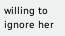willing to ignore her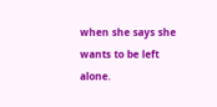when she says she wants to be left alone.